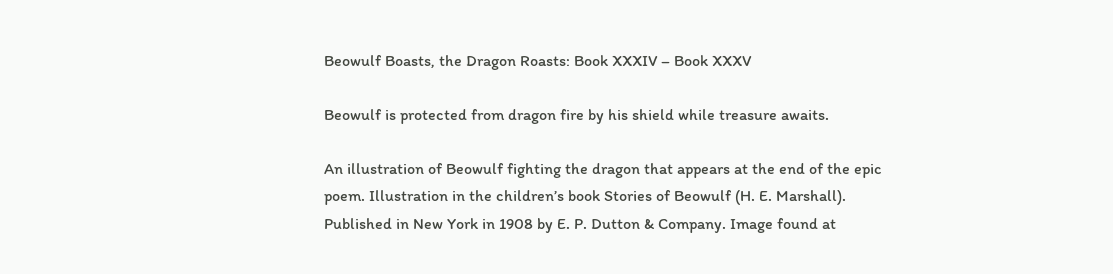Beowulf Boasts, the Dragon Roasts: Book XXXIV – Book XXXV

Beowulf is protected from dragon fire by his shield while treasure awaits.

An illustration of Beowulf fighting the dragon that appears at the end of the epic poem. Illustration in the children’s book Stories of Beowulf (H. E. Marshall). Published in New York in 1908 by E. P. Dutton & Company. Image found at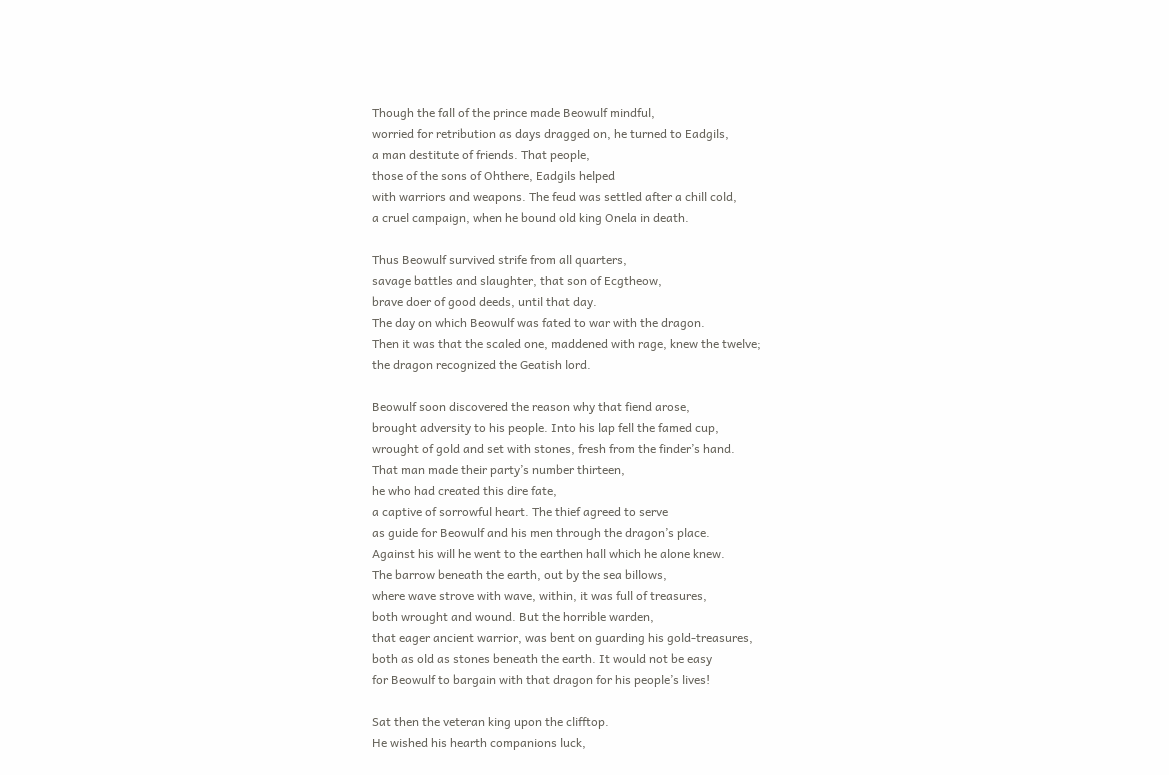Though the fall of the prince made Beowulf mindful,
worried for retribution as days dragged on, he turned to Eadgils,
a man destitute of friends. That people,
those of the sons of Ohthere, Eadgils helped
with warriors and weapons. The feud was settled after a chill cold,
a cruel campaign, when he bound old king Onela in death.

Thus Beowulf survived strife from all quarters,
savage battles and slaughter, that son of Ecgtheow,
brave doer of good deeds, until that day.
The day on which Beowulf was fated to war with the dragon.
Then it was that the scaled one, maddened with rage, knew the twelve;
the dragon recognized the Geatish lord.

Beowulf soon discovered the reason why that fiend arose,
brought adversity to his people. Into his lap fell the famed cup,
wrought of gold and set with stones, fresh from the finder’s hand.
That man made their party’s number thirteen,
he who had created this dire fate,
a captive of sorrowful heart. The thief agreed to serve
as guide for Beowulf and his men through the dragon’s place.
Against his will he went to the earthen hall which he alone knew.
The barrow beneath the earth, out by the sea billows,
where wave strove with wave, within, it was full of treasures,
both wrought and wound. But the horrible warden,
that eager ancient warrior, was bent on guarding his gold-treasures,
both as old as stones beneath the earth. It would not be easy
for Beowulf to bargain with that dragon for his people’s lives!

Sat then the veteran king upon the clifftop.
He wished his hearth companions luck,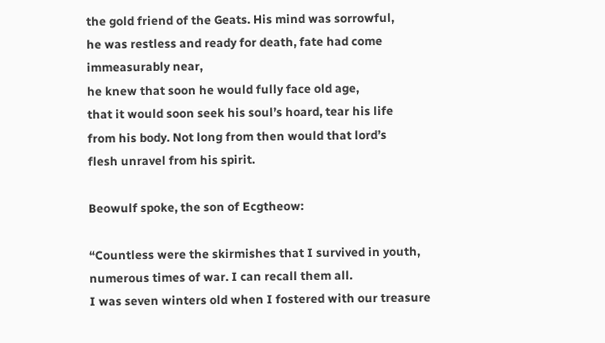the gold friend of the Geats. His mind was sorrowful,
he was restless and ready for death, fate had come immeasurably near,
he knew that soon he would fully face old age,
that it would soon seek his soul’s hoard, tear his life
from his body. Not long from then would that lord’s
flesh unravel from his spirit.

Beowulf spoke, the son of Ecgtheow:

“Countless were the skirmishes that I survived in youth,
numerous times of war. I can recall them all.
I was seven winters old when I fostered with our treasure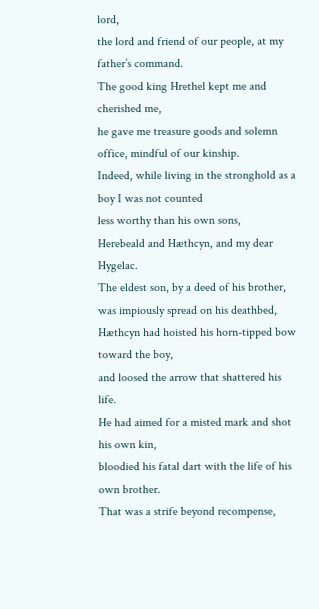lord,
the lord and friend of our people, at my father’s command.
The good king Hrethel kept me and cherished me,
he gave me treasure goods and solemn office, mindful of our kinship.
Indeed, while living in the stronghold as a boy I was not counted
less worthy than his own sons,
Herebeald and Hæthcyn, and my dear Hygelac.
The eldest son, by a deed of his brother,
was impiously spread on his deathbed,
Hæthcyn had hoisted his horn-tipped bow toward the boy,
and loosed the arrow that shattered his life.
He had aimed for a misted mark and shot his own kin,
bloodied his fatal dart with the life of his own brother.
That was a strife beyond recompense,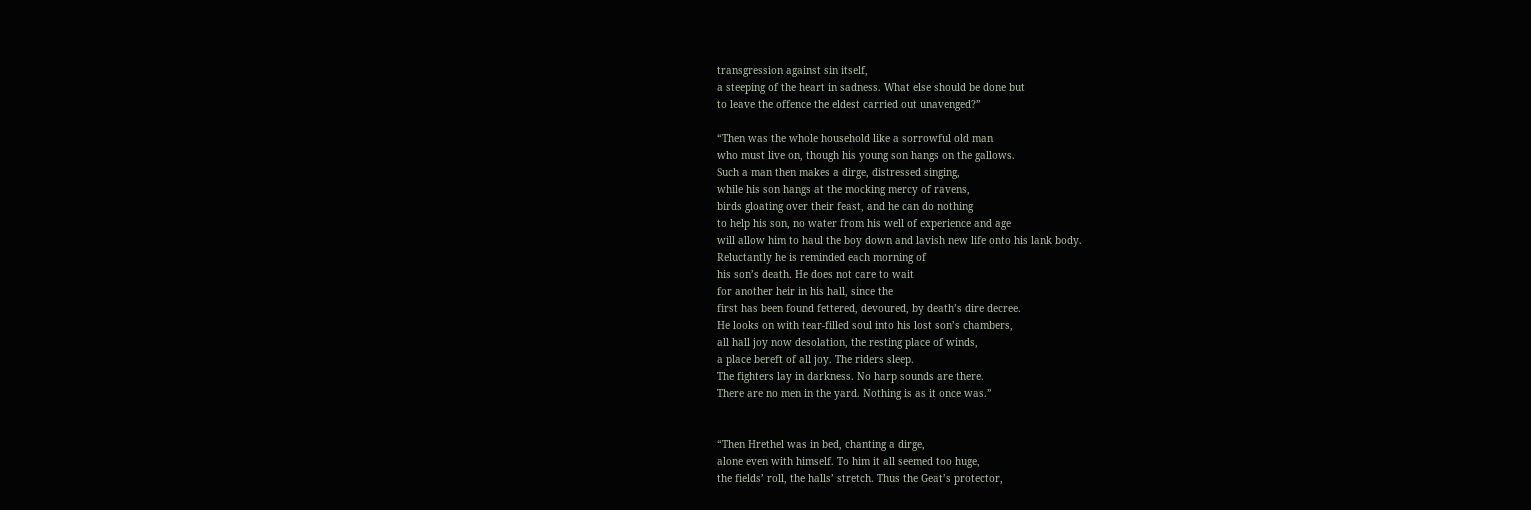transgression against sin itself,
a steeping of the heart in sadness. What else should be done but
to leave the offence the eldest carried out unavenged?”

“Then was the whole household like a sorrowful old man
who must live on, though his young son hangs on the gallows.
Such a man then makes a dirge, distressed singing,
while his son hangs at the mocking mercy of ravens,
birds gloating over their feast, and he can do nothing
to help his son, no water from his well of experience and age
will allow him to haul the boy down and lavish new life onto his lank body.
Reluctantly he is reminded each morning of
his son’s death. He does not care to wait
for another heir in his hall, since the
first has been found fettered, devoured, by death’s dire decree.
He looks on with tear-filled soul into his lost son’s chambers,
all hall joy now desolation, the resting place of winds,
a place bereft of all joy. The riders sleep.
The fighters lay in darkness. No harp sounds are there.
There are no men in the yard. Nothing is as it once was.”


“Then Hrethel was in bed, chanting a dirge,
alone even with himself. To him it all seemed too huge,
the fields’ roll, the halls’ stretch. Thus the Geat’s protector,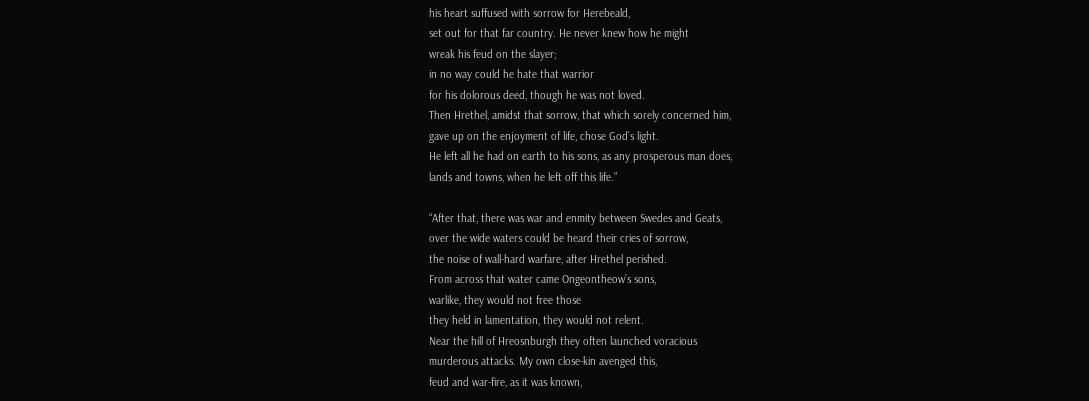his heart suffused with sorrow for Herebeald,
set out for that far country. He never knew how he might
wreak his feud on the slayer;
in no way could he hate that warrior
for his dolorous deed, though he was not loved.
Then Hrethel, amidst that sorrow, that which sorely concerned him,
gave up on the enjoyment of life, chose God’s light.
He left all he had on earth to his sons, as any prosperous man does,
lands and towns, when he left off this life.”

“After that, there was war and enmity between Swedes and Geats,
over the wide waters could be heard their cries of sorrow,
the noise of wall-hard warfare, after Hrethel perished.
From across that water came Ongeontheow’s sons,
warlike, they would not free those
they held in lamentation, they would not relent.
Near the hill of Hreosnburgh they often launched voracious
murderous attacks. My own close-kin avenged this,
feud and war-fire, as it was known,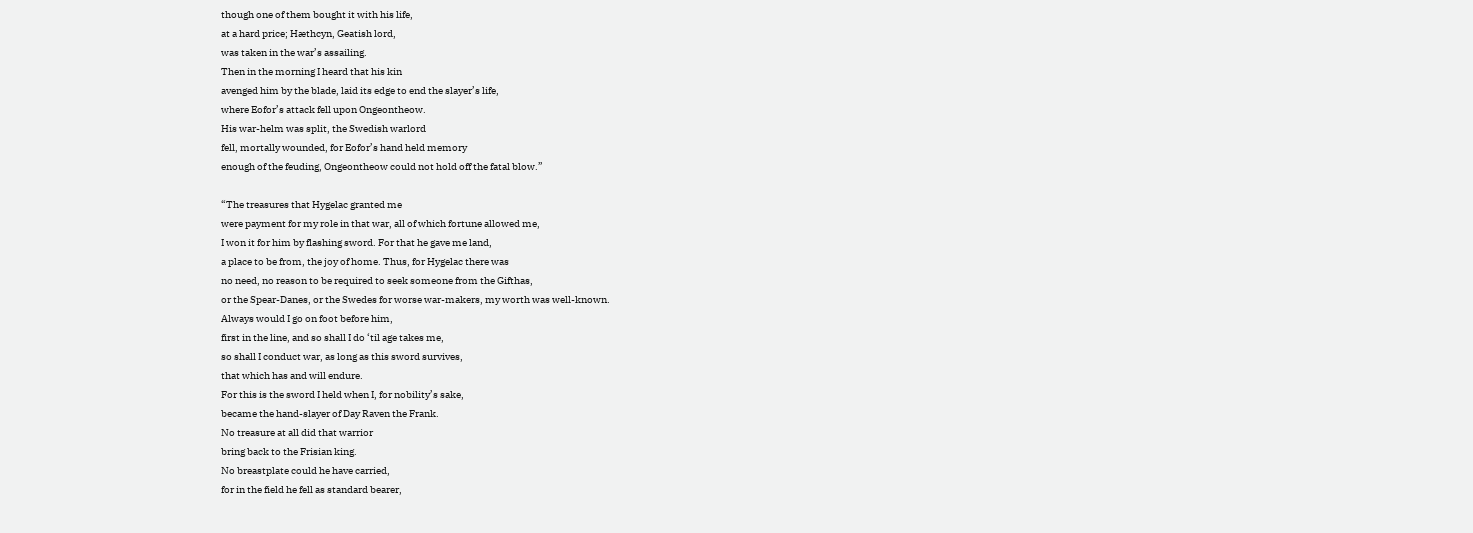though one of them bought it with his life,
at a hard price; Hæthcyn, Geatish lord,
was taken in the war’s assailing.
Then in the morning I heard that his kin
avenged him by the blade, laid its edge to end the slayer’s life,
where Eofor’s attack fell upon Ongeontheow.
His war-helm was split, the Swedish warlord
fell, mortally wounded, for Eofor’s hand held memory
enough of the feuding, Ongeontheow could not hold off the fatal blow.”

“The treasures that Hygelac granted me
were payment for my role in that war, all of which fortune allowed me,
I won it for him by flashing sword. For that he gave me land,
a place to be from, the joy of home. Thus, for Hygelac there was
no need, no reason to be required to seek someone from the Gifthas,
or the Spear-Danes, or the Swedes for worse war-makers, my worth was well-known.
Always would I go on foot before him,
first in the line, and so shall I do ‘til age takes me,
so shall I conduct war, as long as this sword survives,
that which has and will endure.
For this is the sword I held when I, for nobility’s sake,
became the hand-slayer of Day Raven the Frank.
No treasure at all did that warrior
bring back to the Frisian king.
No breastplate could he have carried,
for in the field he fell as standard bearer,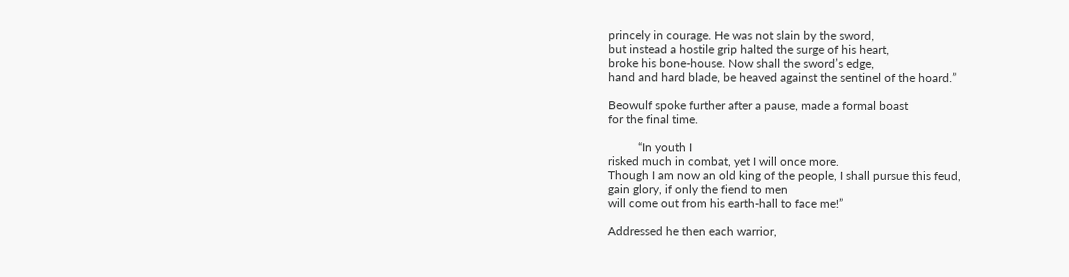princely in courage. He was not slain by the sword,
but instead a hostile grip halted the surge of his heart,
broke his bone-house. Now shall the sword’s edge,
hand and hard blade, be heaved against the sentinel of the hoard.”

Beowulf spoke further after a pause, made a formal boast
for the final time.

          “In youth I
risked much in combat, yet I will once more.
Though I am now an old king of the people, I shall pursue this feud,
gain glory, if only the fiend to men
will come out from his earth-hall to face me!”

Addressed he then each warrior,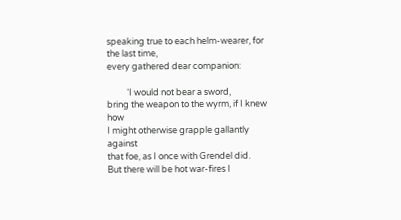speaking true to each helm-wearer, for the last time,
every gathered dear companion:

          ‘I would not bear a sword,
bring the weapon to the wyrm, if I knew how
I might otherwise grapple gallantly against
that foe, as I once with Grendel did.
But there will be hot war-fires I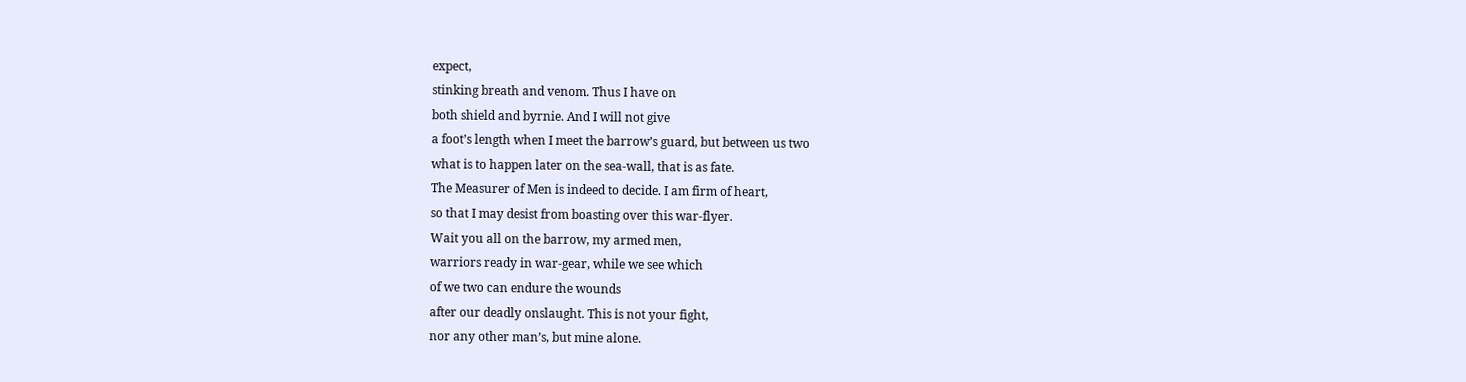expect,
stinking breath and venom. Thus I have on
both shield and byrnie. And I will not give
a foot’s length when I meet the barrow’s guard, but between us two
what is to happen later on the sea-wall, that is as fate.
The Measurer of Men is indeed to decide. I am firm of heart,
so that I may desist from boasting over this war-flyer.
Wait you all on the barrow, my armed men,
warriors ready in war-gear, while we see which
of we two can endure the wounds
after our deadly onslaught. This is not your fight,
nor any other man’s, but mine alone.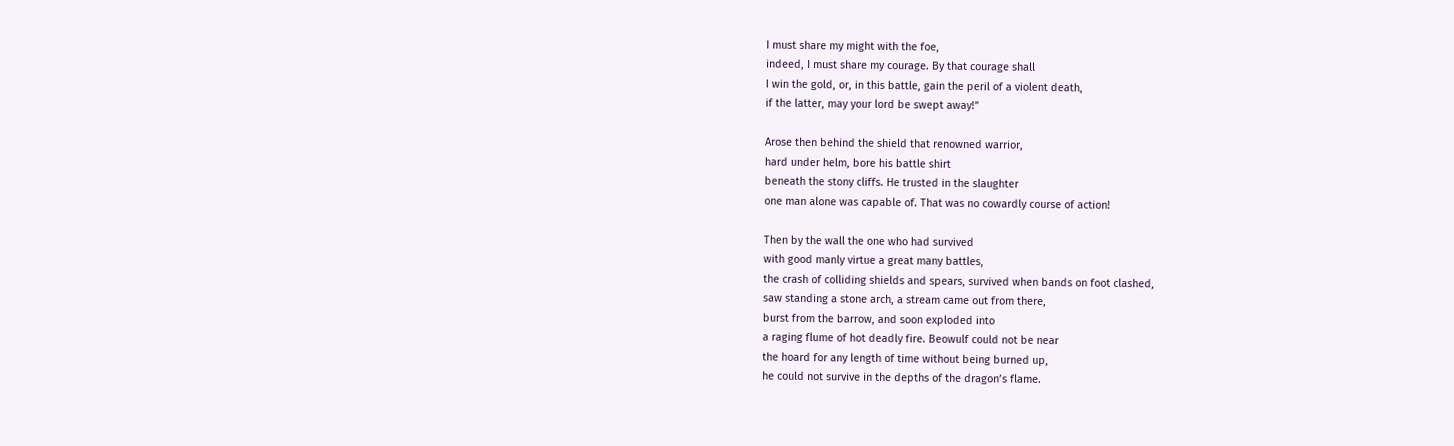I must share my might with the foe,
indeed, I must share my courage. By that courage shall
I win the gold, or, in this battle, gain the peril of a violent death,
if the latter, may your lord be swept away!”

Arose then behind the shield that renowned warrior,
hard under helm, bore his battle shirt
beneath the stony cliffs. He trusted in the slaughter
one man alone was capable of. That was no cowardly course of action!

Then by the wall the one who had survived
with good manly virtue a great many battles,
the crash of colliding shields and spears, survived when bands on foot clashed,
saw standing a stone arch, a stream came out from there,
burst from the barrow, and soon exploded into
a raging flume of hot deadly fire. Beowulf could not be near
the hoard for any length of time without being burned up,
he could not survive in the depths of the dragon’s flame.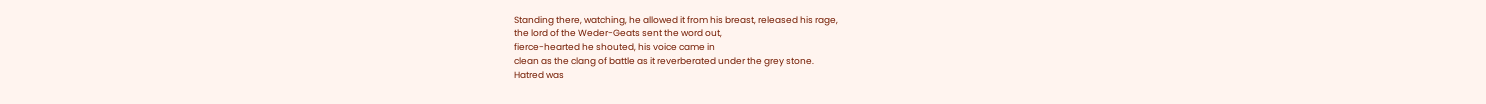Standing there, watching, he allowed it from his breast, released his rage,
the lord of the Weder-Geats sent the word out,
fierce-hearted he shouted, his voice came in
clean as the clang of battle as it reverberated under the grey stone.
Hatred was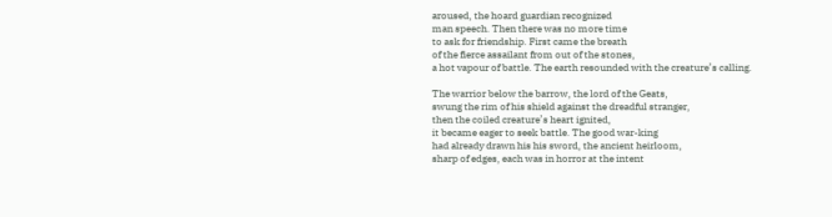aroused, the hoard guardian recognized
man speech. Then there was no more time
to ask for friendship. First came the breath
of the fierce assailant from out of the stones,
a hot vapour of battle. The earth resounded with the creature’s calling.

The warrior below the barrow, the lord of the Geats,
swung the rim of his shield against the dreadful stranger,
then the coiled creature’s heart ignited,
it became eager to seek battle. The good war-king
had already drawn his his sword, the ancient heirloom,
sharp of edges, each was in horror at the intent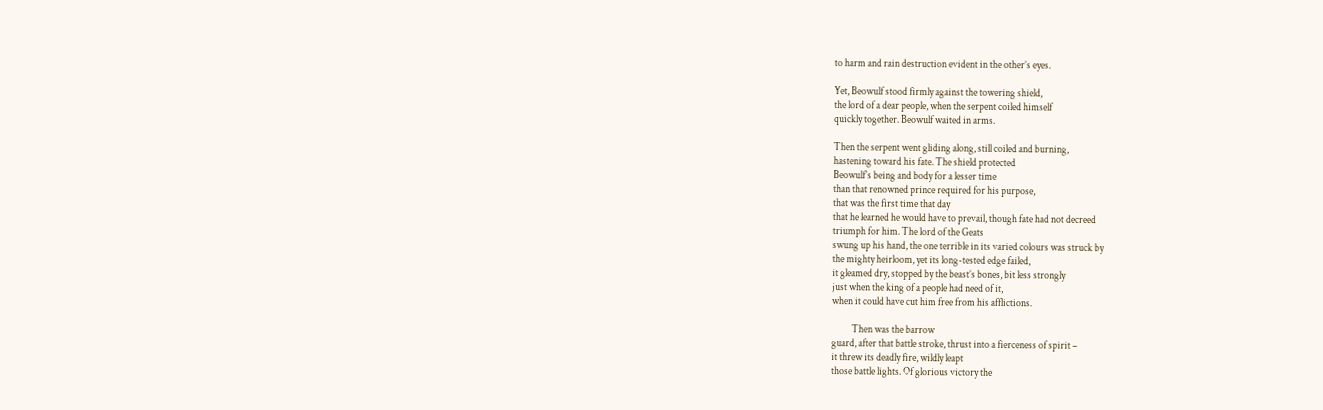to harm and rain destruction evident in the other’s eyes.

Yet, Beowulf stood firmly against the towering shield,
the lord of a dear people, when the serpent coiled himself
quickly together. Beowulf waited in arms.

Then the serpent went gliding along, still coiled and burning,
hastening toward his fate. The shield protected
Beowulf’s being and body for a lesser time
than that renowned prince required for his purpose,
that was the first time that day
that he learned he would have to prevail, though fate had not decreed
triumph for him. The lord of the Geats
swung up his hand, the one terrible in its varied colours was struck by
the mighty heirloom, yet its long-tested edge failed,
it gleamed dry, stopped by the beast’s bones, bit less strongly
just when the king of a people had need of it,
when it could have cut him free from his afflictions.

          Then was the barrow
guard, after that battle stroke, thrust into a fierceness of spirit –
it threw its deadly fire, wildly leapt
those battle lights. Of glorious victory the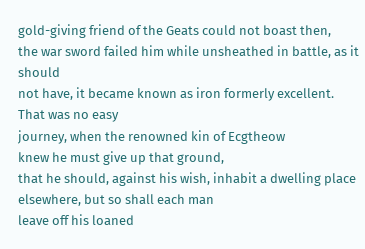gold-giving friend of the Geats could not boast then,
the war sword failed him while unsheathed in battle, as it should
not have, it became known as iron formerly excellent. That was no easy
journey, when the renowned kin of Ecgtheow
knew he must give up that ground,
that he should, against his wish, inhabit a dwelling place
elsewhere, but so shall each man
leave off his loaned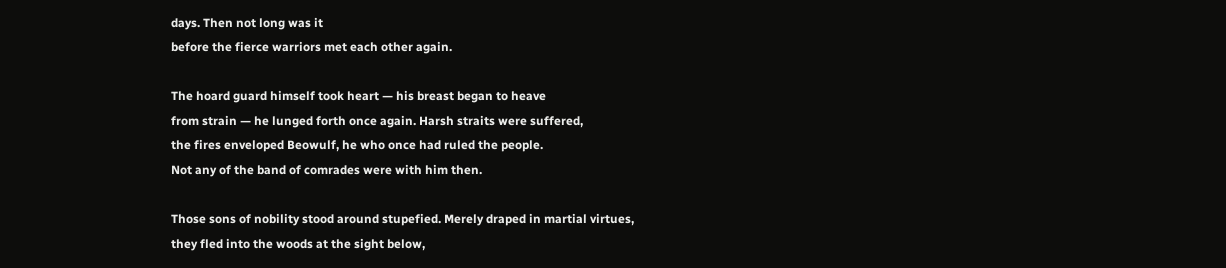days. Then not long was it
before the fierce warriors met each other again.

The hoard guard himself took heart — his breast began to heave
from strain — he lunged forth once again. Harsh straits were suffered,
the fires enveloped Beowulf, he who once had ruled the people.
Not any of the band of comrades were with him then.

Those sons of nobility stood around stupefied. Merely draped in martial virtues,
they fled into the woods at the sight below,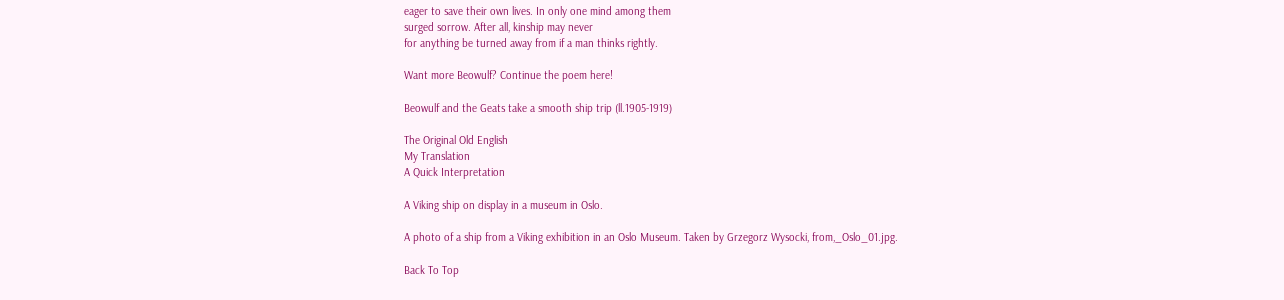eager to save their own lives. In only one mind among them
surged sorrow. After all, kinship may never
for anything be turned away from if a man thinks rightly.

Want more Beowulf? Continue the poem here!

Beowulf and the Geats take a smooth ship trip (ll.1905-1919)

The Original Old English
My Translation
A Quick Interpretation

A Viking ship on display in a museum in Oslo.

A photo of a ship from a Viking exhibition in an Oslo Museum. Taken by Grzegorz Wysocki, from,_Oslo_01.jpg.

Back To Top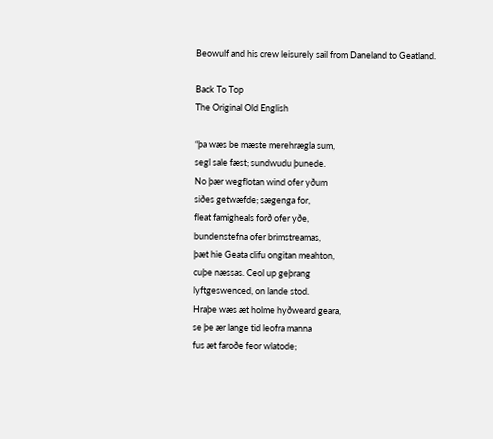Beowulf and his crew leisurely sail from Daneland to Geatland.

Back To Top
The Original Old English

“þa wæs be mæste merehrægla sum,
segl sale fæst; sundwudu þunede.
No þær wegflotan wind ofer yðum
siðes getwæfde; sægenga for,
fleat famigheals forð ofer yðe,
bundenstefna ofer brimstreamas,
þæt hie Geata clifu ongitan meahton,
cuþe næssas. Ceol up geþrang
lyftgeswenced, on lande stod.
Hraþe wæs æt holme hyðweard geara,
se þe ær lange tid leofra manna
fus æt faroðe feor wlatode;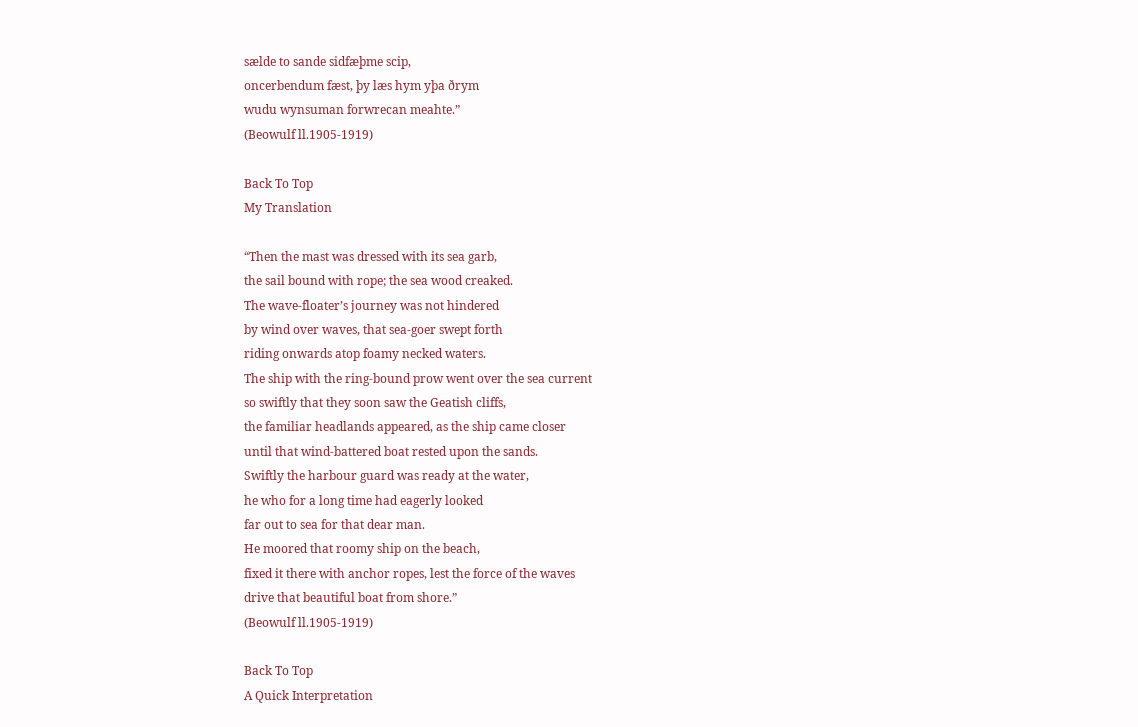sælde to sande sidfæþme scip,
oncerbendum fæst, þy læs hym yþa ðrym
wudu wynsuman forwrecan meahte.”
(Beowulf ll.1905-1919)

Back To Top
My Translation

“Then the mast was dressed with its sea garb,
the sail bound with rope; the sea wood creaked.
The wave-floater’s journey was not hindered
by wind over waves, that sea-goer swept forth
riding onwards atop foamy necked waters.
The ship with the ring-bound prow went over the sea current
so swiftly that they soon saw the Geatish cliffs,
the familiar headlands appeared, as the ship came closer
until that wind-battered boat rested upon the sands.
Swiftly the harbour guard was ready at the water,
he who for a long time had eagerly looked
far out to sea for that dear man.
He moored that roomy ship on the beach,
fixed it there with anchor ropes, lest the force of the waves
drive that beautiful boat from shore.”
(Beowulf ll.1905-1919)

Back To Top
A Quick Interpretation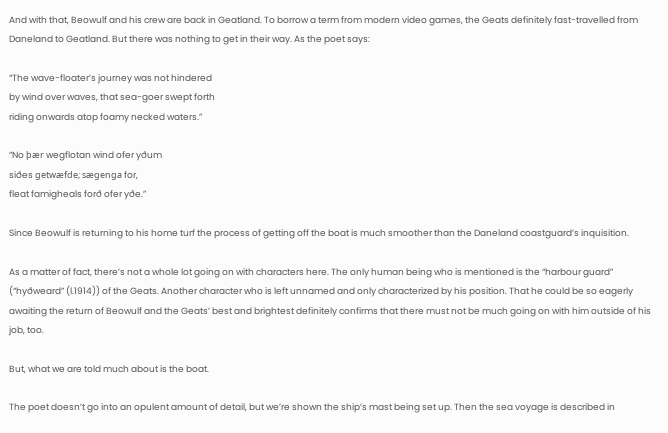And with that, Beowulf and his crew are back in Geatland. To borrow a term from modern video games, the Geats definitely fast-travelled from Daneland to Geatland. But there was nothing to get in their way. As the poet says:

“The wave-floater’s journey was not hindered
by wind over waves, that sea-goer swept forth
riding onwards atop foamy necked waters.”

“No þær wegflotan wind ofer yðum
siðes getwæfde; sægenga for,
fleat famigheals forð ofer yðe.”

Since Beowulf is returning to his home turf the process of getting off the boat is much smoother than the Daneland coastguard’s inquisition.

As a matter of fact, there’s not a whole lot going on with characters here. The only human being who is mentioned is the “harbour guard” (“hyðweard” (l.1914)) of the Geats. Another character who is left unnamed and only characterized by his position. That he could be so eagerly awaiting the return of Beowulf and the Geats’ best and brightest definitely confirms that there must not be much going on with him outside of his job, too.

But, what we are told much about is the boat.

The poet doesn’t go into an opulent amount of detail, but we’re shown the ship’s mast being set up. Then the sea voyage is described in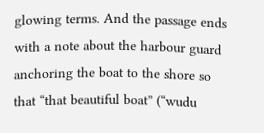glowing terms. And the passage ends with a note about the harbour guard anchoring the boat to the shore so that “that beautiful boat” (“wudu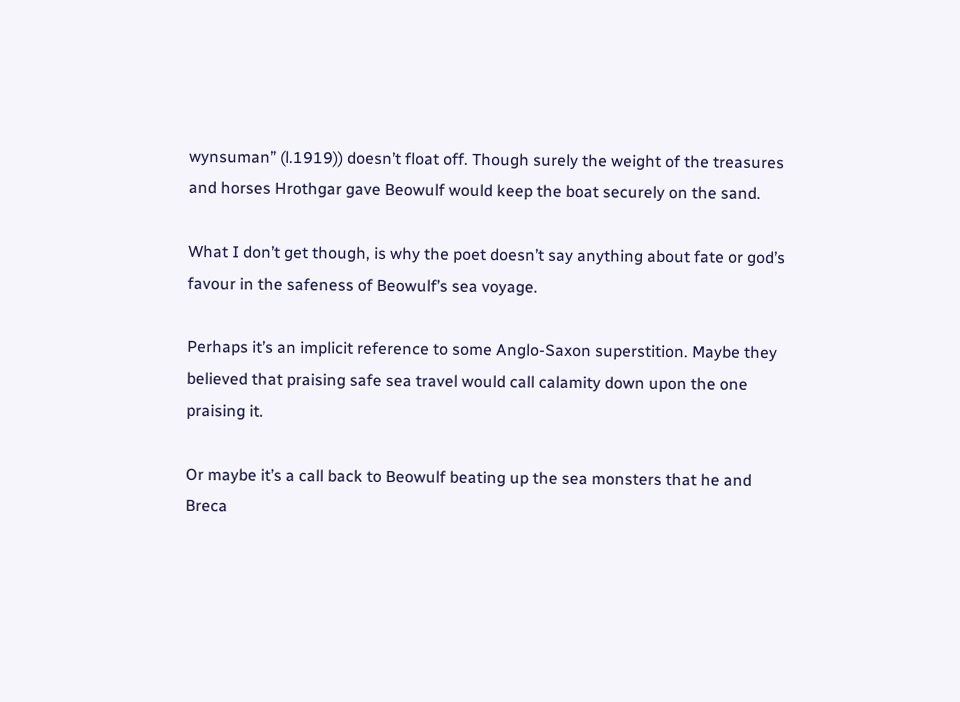wynsuman” (l.1919)) doesn’t float off. Though surely the weight of the treasures and horses Hrothgar gave Beowulf would keep the boat securely on the sand.

What I don’t get though, is why the poet doesn’t say anything about fate or god’s favour in the safeness of Beowulf’s sea voyage.

Perhaps it’s an implicit reference to some Anglo-Saxon superstition. Maybe they believed that praising safe sea travel would call calamity down upon the one praising it.

Or maybe it’s a call back to Beowulf beating up the sea monsters that he and Breca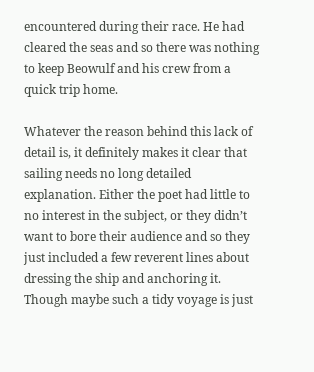encountered during their race. He had cleared the seas and so there was nothing to keep Beowulf and his crew from a quick trip home.

Whatever the reason behind this lack of detail is, it definitely makes it clear that sailing needs no long detailed explanation. Either the poet had little to no interest in the subject, or they didn’t want to bore their audience and so they just included a few reverent lines about dressing the ship and anchoring it. Though maybe such a tidy voyage is just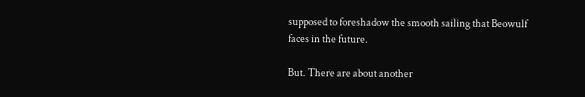supposed to foreshadow the smooth sailing that Beowulf faces in the future.

But. There are about another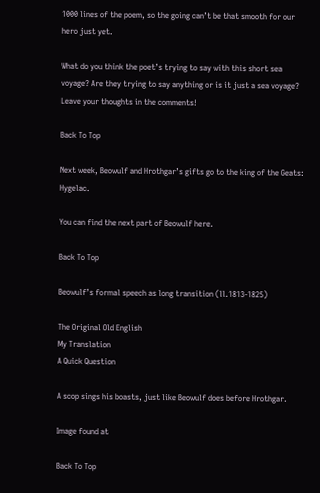1000 lines of the poem, so the going can’t be that smooth for our hero just yet.

What do you think the poet’s trying to say with this short sea voyage? Are they trying to say anything or is it just a sea voyage? Leave your thoughts in the comments!

Back To Top

Next week, Beowulf and Hrothgar’s gifts go to the king of the Geats: Hygelac.

You can find the next part of Beowulf here.

Back To Top

Beowulf’s formal speech as long transition (ll.1813-1825)

The Original Old English
My Translation
A Quick Question

A scop sings his boasts, just like Beowulf does before Hrothgar.

Image found at

Back To Top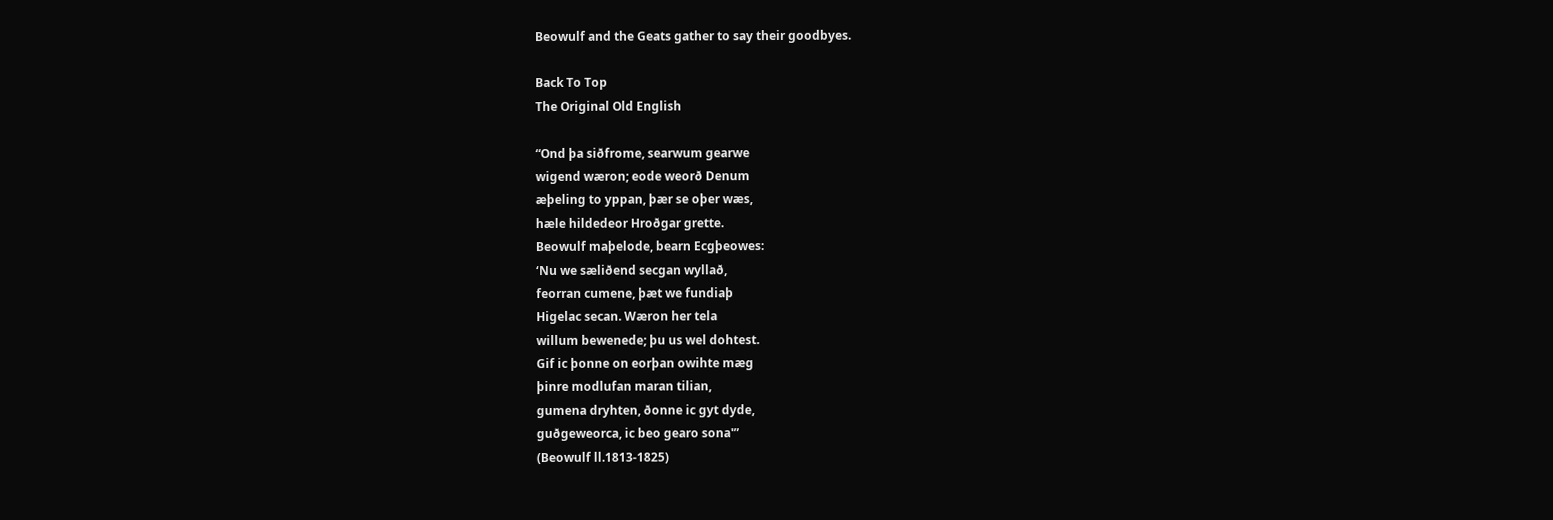Beowulf and the Geats gather to say their goodbyes.

Back To Top
The Original Old English

“Ond þa siðfrome, searwum gearwe
wigend wæron; eode weorð Denum
æþeling to yppan, þær se oþer wæs,
hæle hildedeor Hroðgar grette.
Beowulf maþelode, bearn Ecgþeowes:
‘Nu we sæliðend secgan wyllað,
feorran cumene, þæt we fundiaþ
Higelac secan. Wæron her tela
willum bewenede; þu us wel dohtest.
Gif ic þonne on eorþan owihte mæg
þinre modlufan maran tilian,
gumena dryhten, ðonne ic gyt dyde,
guðgeweorca, ic beo gearo sona'”
(Beowulf ll.1813-1825)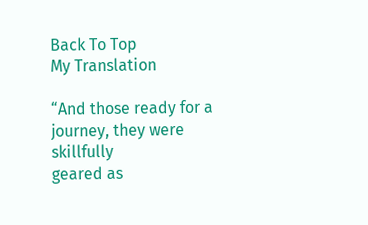Back To Top
My Translation

“And those ready for a journey, they were skillfully
geared as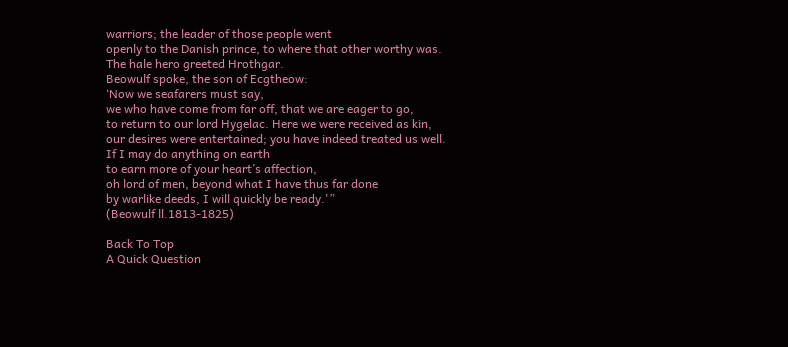warriors; the leader of those people went
openly to the Danish prince, to where that other worthy was.
The hale hero greeted Hrothgar.
Beowulf spoke, the son of Ecgtheow:
‘Now we seafarers must say,
we who have come from far off, that we are eager to go,
to return to our lord Hygelac. Here we were received as kin,
our desires were entertained; you have indeed treated us well.
If I may do anything on earth
to earn more of your heart’s affection,
oh lord of men, beyond what I have thus far done
by warlike deeds, I will quickly be ready.'”
(Beowulf ll.1813-1825)

Back To Top
A Quick Question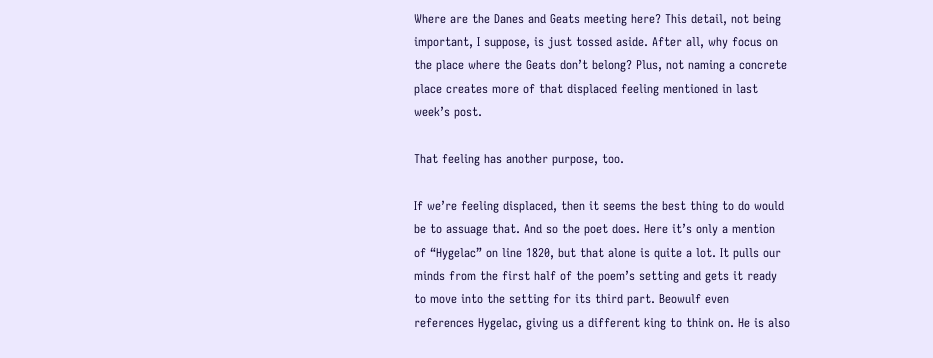Where are the Danes and Geats meeting here? This detail, not being important, I suppose, is just tossed aside. After all, why focus on the place where the Geats don’t belong? Plus, not naming a concrete place creates more of that displaced feeling mentioned in last week’s post.

That feeling has another purpose, too.

If we’re feeling displaced, then it seems the best thing to do would be to assuage that. And so the poet does. Here it’s only a mention of “Hygelac” on line 1820, but that alone is quite a lot. It pulls our minds from the first half of the poem’s setting and gets it ready to move into the setting for its third part. Beowulf even references Hygelac, giving us a different king to think on. He is also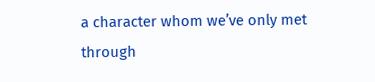a character whom we’ve only met through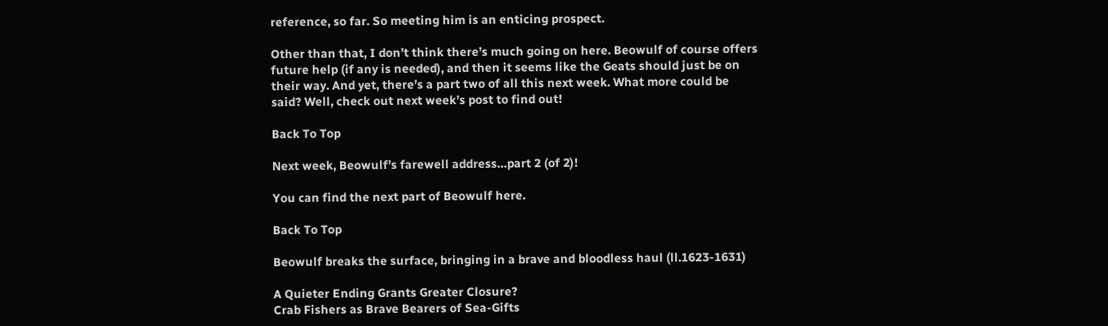reference, so far. So meeting him is an enticing prospect.

Other than that, I don’t think there’s much going on here. Beowulf of course offers future help (if any is needed), and then it seems like the Geats should just be on their way. And yet, there’s a part two of all this next week. What more could be said? Well, check out next week’s post to find out!

Back To Top

Next week, Beowulf’s farewell address…part 2 (of 2)!

You can find the next part of Beowulf here.

Back To Top

Beowulf breaks the surface, bringing in a brave and bloodless haul (ll.1623-1631)

A Quieter Ending Grants Greater Closure?
Crab Fishers as Brave Bearers of Sea-Gifts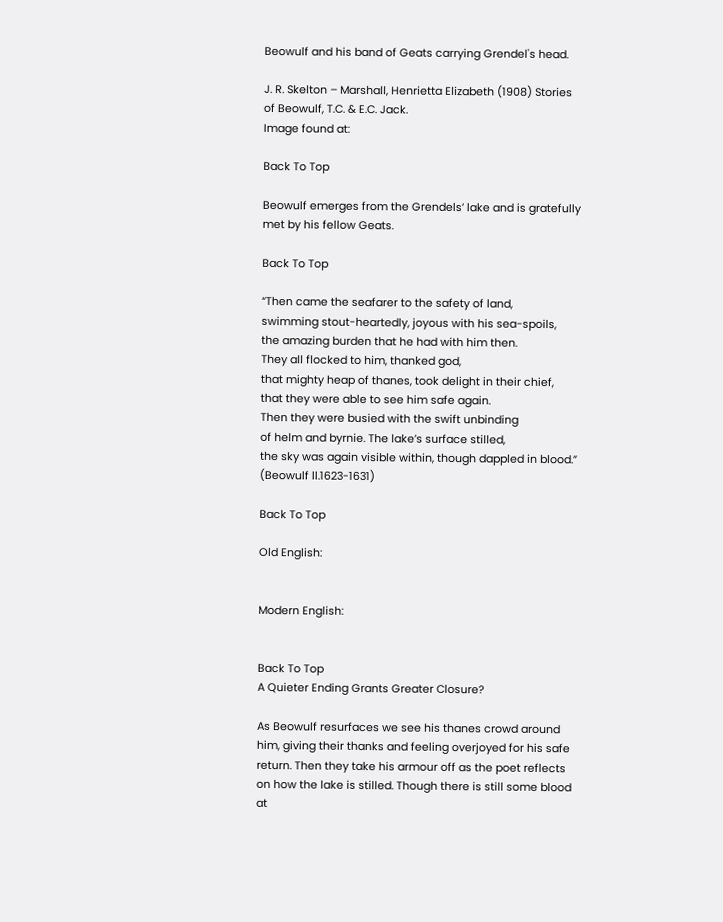Beowulf and his band of Geats carrying Grendel's head.

J. R. Skelton – Marshall, Henrietta Elizabeth (1908) Stories of Beowulf, T.C. & E.C. Jack.
Image found at:

Back To Top

Beowulf emerges from the Grendels’ lake and is gratefully met by his fellow Geats.

Back To Top

“Then came the seafarer to the safety of land,
swimming stout-heartedly, joyous with his sea-spoils,
the amazing burden that he had with him then.
They all flocked to him, thanked god,
that mighty heap of thanes, took delight in their chief,
that they were able to see him safe again.
Then they were busied with the swift unbinding
of helm and byrnie. The lake’s surface stilled,
the sky was again visible within, though dappled in blood.”
(Beowulf ll.1623-1631)

Back To Top

Old English:


Modern English:


Back To Top
A Quieter Ending Grants Greater Closure?

As Beowulf resurfaces we see his thanes crowd around him, giving their thanks and feeling overjoyed for his safe return. Then they take his armour off as the poet reflects on how the lake is stilled. Though there is still some blood at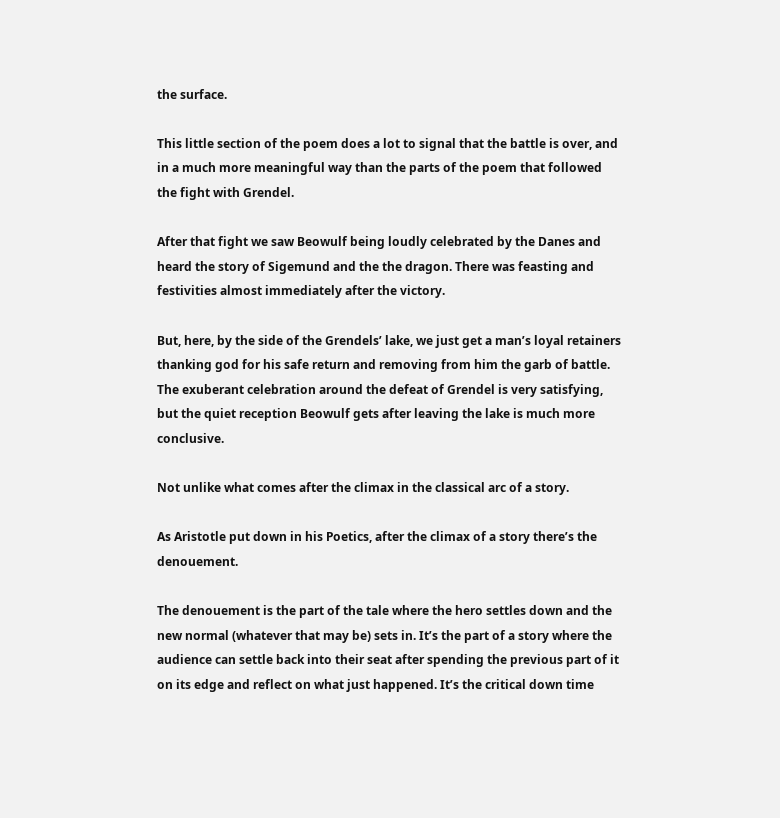the surface.

This little section of the poem does a lot to signal that the battle is over, and in a much more meaningful way than the parts of the poem that followed the fight with Grendel.

After that fight we saw Beowulf being loudly celebrated by the Danes and heard the story of Sigemund and the the dragon. There was feasting and festivities almost immediately after the victory.

But, here, by the side of the Grendels’ lake, we just get a man’s loyal retainers thanking god for his safe return and removing from him the garb of battle. The exuberant celebration around the defeat of Grendel is very satisfying, but the quiet reception Beowulf gets after leaving the lake is much more conclusive.

Not unlike what comes after the climax in the classical arc of a story.

As Aristotle put down in his Poetics, after the climax of a story there’s the denouement.

The denouement is the part of the tale where the hero settles down and the new normal (whatever that may be) sets in. It’s the part of a story where the audience can settle back into their seat after spending the previous part of it on its edge and reflect on what just happened. It’s the critical down time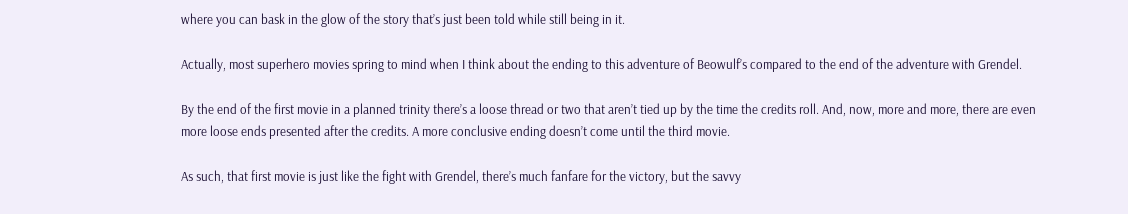where you can bask in the glow of the story that’s just been told while still being in it.

Actually, most superhero movies spring to mind when I think about the ending to this adventure of Beowulf’s compared to the end of the adventure with Grendel.

By the end of the first movie in a planned trinity there’s a loose thread or two that aren’t tied up by the time the credits roll. And, now, more and more, there are even more loose ends presented after the credits. A more conclusive ending doesn’t come until the third movie.

As such, that first movie is just like the fight with Grendel, there’s much fanfare for the victory, but the savvy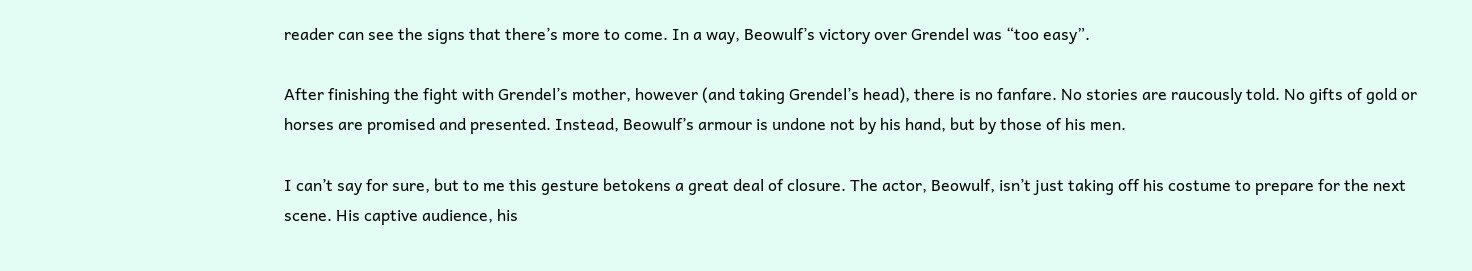reader can see the signs that there’s more to come. In a way, Beowulf’s victory over Grendel was “too easy”.

After finishing the fight with Grendel’s mother, however (and taking Grendel’s head), there is no fanfare. No stories are raucously told. No gifts of gold or horses are promised and presented. Instead, Beowulf’s armour is undone not by his hand, but by those of his men.

I can’t say for sure, but to me this gesture betokens a great deal of closure. The actor, Beowulf, isn’t just taking off his costume to prepare for the next scene. His captive audience, his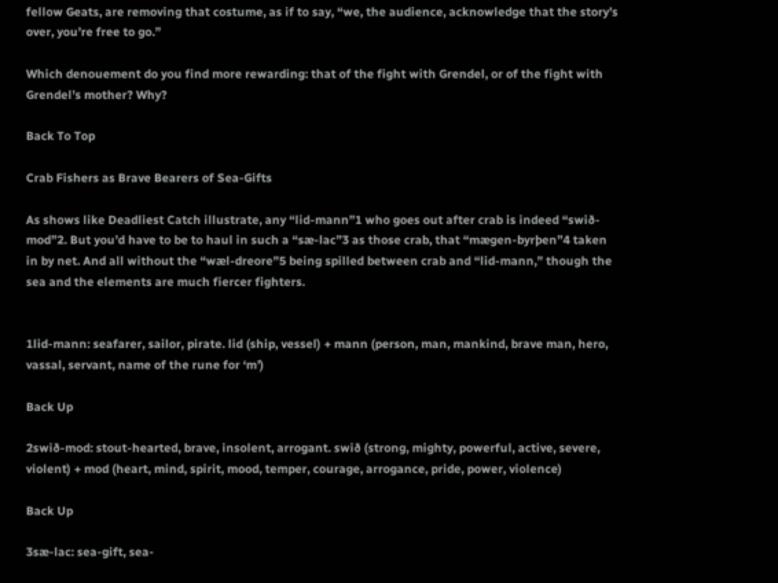fellow Geats, are removing that costume, as if to say, “we, the audience, acknowledge that the story’s over, you’re free to go.”

Which denouement do you find more rewarding: that of the fight with Grendel, or of the fight with Grendel’s mother? Why?

Back To Top

Crab Fishers as Brave Bearers of Sea-Gifts

As shows like Deadliest Catch illustrate, any “lid-mann”1 who goes out after crab is indeed “swið-mod”2. But you’d have to be to haul in such a “sæ-lac”3 as those crab, that “mægen-byrþen”4 taken in by net. And all without the “wæl-dreore”5 being spilled between crab and “lid-mann,” though the sea and the elements are much fiercer fighters.


1lid-mann: seafarer, sailor, pirate. lid (ship, vessel) + mann (person, man, mankind, brave man, hero, vassal, servant, name of the rune for ‘m’)

Back Up

2swið-mod: stout-hearted, brave, insolent, arrogant. swið (strong, mighty, powerful, active, severe, violent) + mod (heart, mind, spirit, mood, temper, courage, arrogance, pride, power, violence)

Back Up

3sæ-lac: sea-gift, sea-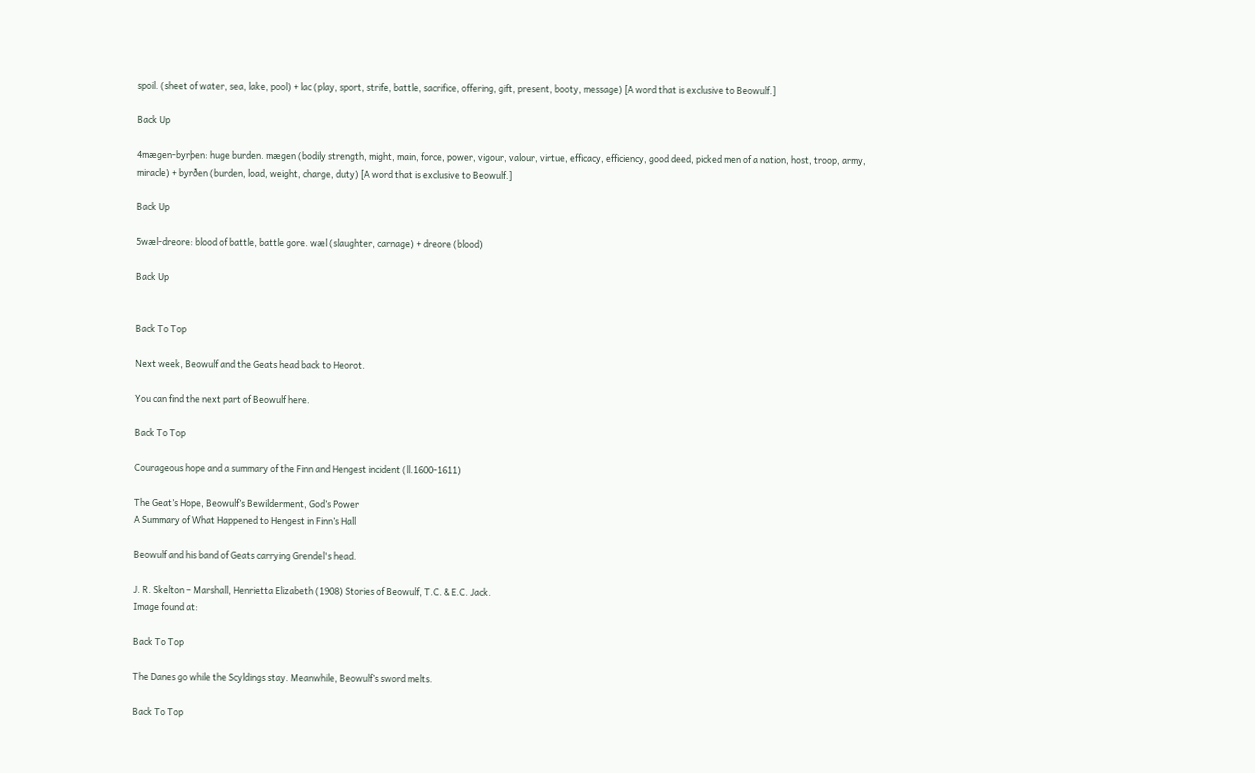spoil. (sheet of water, sea, lake, pool) + lac (play, sport, strife, battle, sacrifice, offering, gift, present, booty, message) [A word that is exclusive to Beowulf.]

Back Up

4mægen-byrþen: huge burden. mægen (bodily strength, might, main, force, power, vigour, valour, virtue, efficacy, efficiency, good deed, picked men of a nation, host, troop, army, miracle) + byrðen (burden, load, weight, charge, duty) [A word that is exclusive to Beowulf.]

Back Up

5wæl-dreore: blood of battle, battle gore. wæl (slaughter, carnage) + dreore (blood)

Back Up


Back To Top

Next week, Beowulf and the Geats head back to Heorot.

You can find the next part of Beowulf here.

Back To Top

Courageous hope and a summary of the Finn and Hengest incident (ll.1600-1611)

The Geat’s Hope, Beowulf’s Bewilderment, God’s Power
A Summary of What Happened to Hengest in Finn’s Hall

Beowulf and his band of Geats carrying Grendel's head.

J. R. Skelton – Marshall, Henrietta Elizabeth (1908) Stories of Beowulf, T.C. & E.C. Jack.
Image found at:

Back To Top

The Danes go while the Scyldings stay. Meanwhile, Beowulf’s sword melts.

Back To Top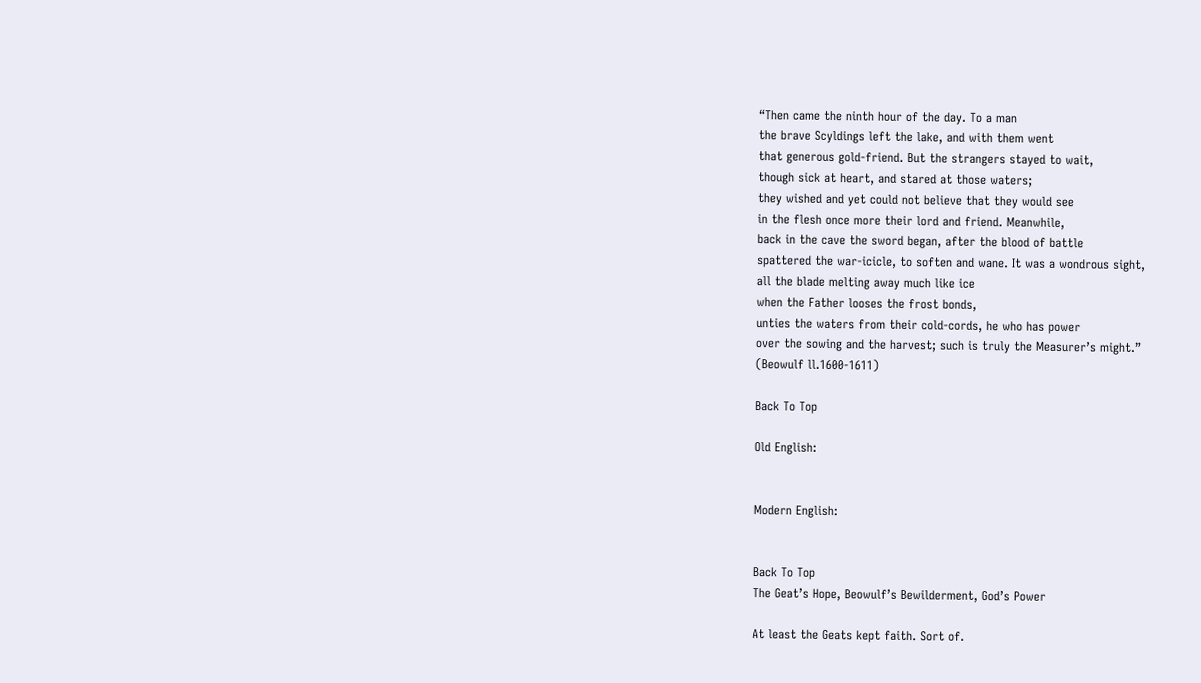“Then came the ninth hour of the day. To a man
the brave Scyldings left the lake, and with them went
that generous gold-friend. But the strangers stayed to wait,
though sick at heart, and stared at those waters;
they wished and yet could not believe that they would see
in the flesh once more their lord and friend. Meanwhile,
back in the cave the sword began, after the blood of battle
spattered the war-icicle, to soften and wane. It was a wondrous sight,
all the blade melting away much like ice
when the Father looses the frost bonds,
unties the waters from their cold-cords, he who has power
over the sowing and the harvest; such is truly the Measurer’s might.”
(Beowulf ll.1600-1611)

Back To Top

Old English:


Modern English:


Back To Top
The Geat’s Hope, Beowulf’s Bewilderment, God’s Power

At least the Geats kept faith. Sort of.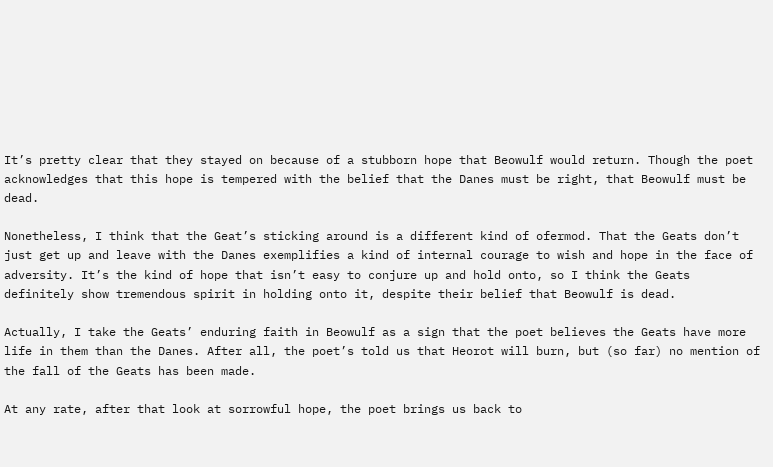It’s pretty clear that they stayed on because of a stubborn hope that Beowulf would return. Though the poet acknowledges that this hope is tempered with the belief that the Danes must be right, that Beowulf must be dead.

Nonetheless, I think that the Geat’s sticking around is a different kind of ofermod. That the Geats don’t just get up and leave with the Danes exemplifies a kind of internal courage to wish and hope in the face of adversity. It’s the kind of hope that isn’t easy to conjure up and hold onto, so I think the Geats definitely show tremendous spirit in holding onto it, despite their belief that Beowulf is dead.

Actually, I take the Geats’ enduring faith in Beowulf as a sign that the poet believes the Geats have more life in them than the Danes. After all, the poet’s told us that Heorot will burn, but (so far) no mention of the fall of the Geats has been made.

At any rate, after that look at sorrowful hope, the poet brings us back to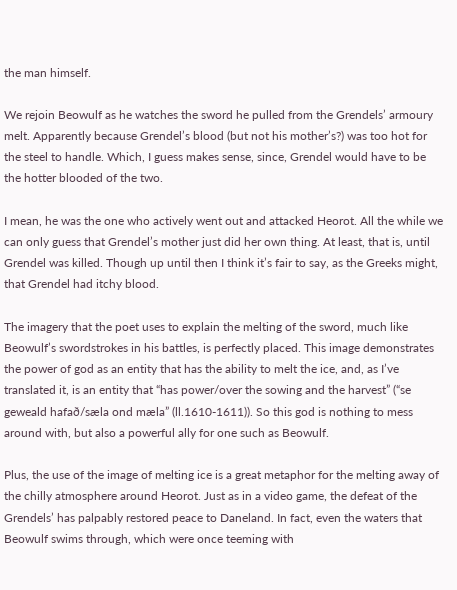the man himself.

We rejoin Beowulf as he watches the sword he pulled from the Grendels’ armoury melt. Apparently because Grendel’s blood (but not his mother’s?) was too hot for the steel to handle. Which, I guess makes sense, since, Grendel would have to be the hotter blooded of the two.

I mean, he was the one who actively went out and attacked Heorot. All the while we can only guess that Grendel’s mother just did her own thing. At least, that is, until Grendel was killed. Though up until then I think it’s fair to say, as the Greeks might, that Grendel had itchy blood.

The imagery that the poet uses to explain the melting of the sword, much like Beowulf’s swordstrokes in his battles, is perfectly placed. This image demonstrates the power of god as an entity that has the ability to melt the ice, and, as I’ve translated it, is an entity that “has power/over the sowing and the harvest” (“se geweald hafað/sæla ond mæla” (ll.1610-1611)). So this god is nothing to mess around with, but also a powerful ally for one such as Beowulf.

Plus, the use of the image of melting ice is a great metaphor for the melting away of the chilly atmosphere around Heorot. Just as in a video game, the defeat of the Grendels’ has palpably restored peace to Daneland. In fact, even the waters that Beowulf swims through, which were once teeming with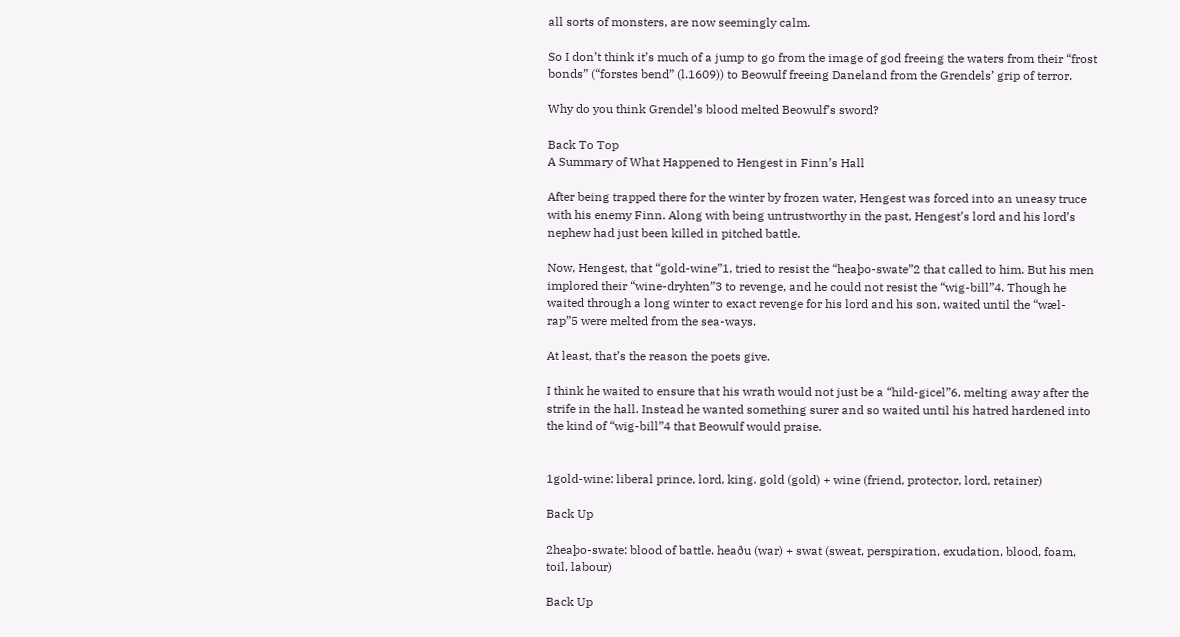all sorts of monsters, are now seemingly calm.

So I don’t think it’s much of a jump to go from the image of god freeing the waters from their “frost bonds” (“forstes bend” (l.1609)) to Beowulf freeing Daneland from the Grendels’ grip of terror.

Why do you think Grendel’s blood melted Beowulf’s sword?

Back To Top
A Summary of What Happened to Hengest in Finn’s Hall

After being trapped there for the winter by frozen water, Hengest was forced into an uneasy truce with his enemy Finn. Along with being untrustworthy in the past, Hengest’s lord and his lord’s nephew had just been killed in pitched battle.

Now, Hengest, that “gold-wine”1, tried to resist the “heaþo-swate”2 that called to him. But his men implored their “wine-dryhten”3 to revenge, and he could not resist the “wig-bill”4. Though he waited through a long winter to exact revenge for his lord and his son, waited until the “wæl-rap”5 were melted from the sea-ways.

At least, that’s the reason the poets give.

I think he waited to ensure that his wrath would not just be a “hild-gicel”6, melting away after the strife in the hall. Instead he wanted something surer and so waited until his hatred hardened into the kind of “wig-bill”4 that Beowulf would praise.


1gold-wine: liberal prince, lord, king. gold (gold) + wine (friend, protector, lord, retainer)

Back Up

2heaþo-swate: blood of battle. heaðu (war) + swat (sweat, perspiration, exudation, blood, foam, toil, labour)

Back Up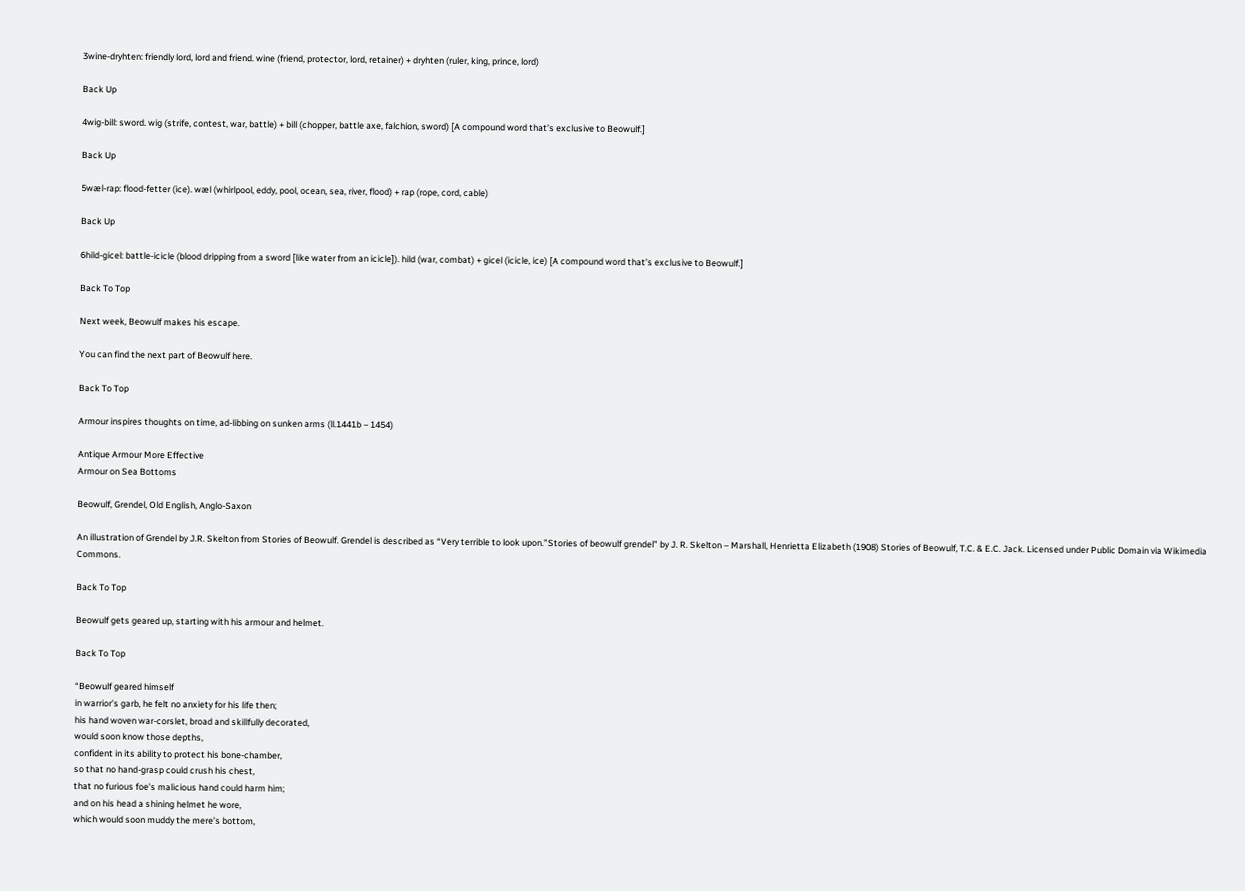3wine-dryhten: friendly lord, lord and friend. wine (friend, protector, lord, retainer) + dryhten (ruler, king, prince, lord)

Back Up

4wig-bill: sword. wig (strife, contest, war, battle) + bill (chopper, battle axe, falchion, sword) [A compound word that’s exclusive to Beowulf.]

Back Up

5wæl-rap: flood-fetter (ice). wæl (whirlpool, eddy, pool, ocean, sea, river, flood) + rap (rope, cord, cable)

Back Up

6hild-gicel: battle-icicle (blood dripping from a sword [like water from an icicle]). hild (war, combat) + gicel (icicle, ice) [A compound word that’s exclusive to Beowulf.]

Back To Top

Next week, Beowulf makes his escape.

You can find the next part of Beowulf here.

Back To Top

Armour inspires thoughts on time, ad-libbing on sunken arms (ll.1441b – 1454)

Antique Armour More Effective
Armour on Sea Bottoms

Beowulf, Grendel, Old English, Anglo-Saxon

An illustration of Grendel by J.R. Skelton from Stories of Beowulf. Grendel is described as “Very terrible to look upon.”Stories of beowulf grendel” by J. R. Skelton – Marshall, Henrietta Elizabeth (1908) Stories of Beowulf, T.C. & E.C. Jack. Licensed under Public Domain via Wikimedia Commons.

Back To Top

Beowulf gets geared up, starting with his armour and helmet.

Back To Top

“Beowulf geared himself
in warrior’s garb, he felt no anxiety for his life then;
his hand woven war-corslet, broad and skillfully decorated,
would soon know those depths,
confident in its ability to protect his bone-chamber,
so that no hand-grasp could crush his chest,
that no furious foe’s malicious hand could harm him;
and on his head a shining helmet he wore,
which would soon muddy the mere’s bottom,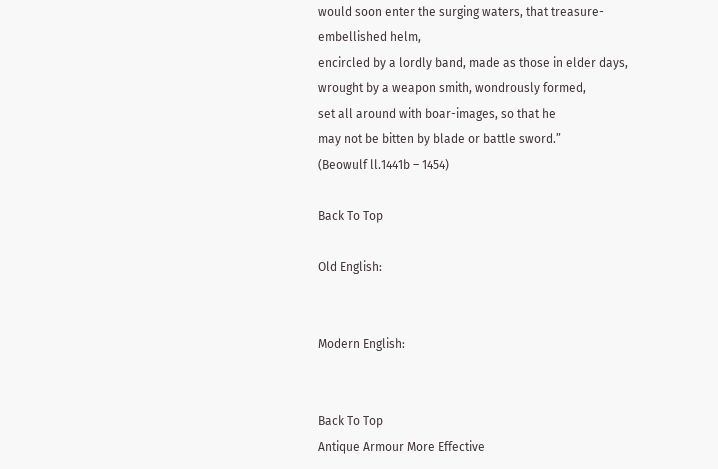would soon enter the surging waters, that treasure-embellished helm,
encircled by a lordly band, made as those in elder days,
wrought by a weapon smith, wondrously formed,
set all around with boar-images, so that he
may not be bitten by blade or battle sword.”
(Beowulf ll.1441b – 1454)

Back To Top

Old English:


Modern English:


Back To Top
Antique Armour More Effective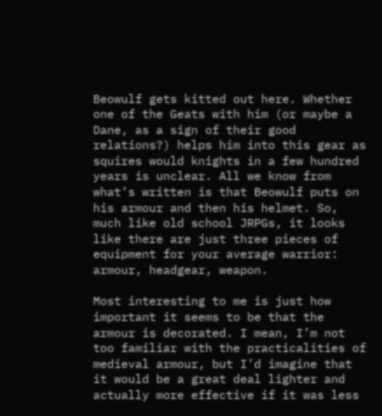Beowulf gets kitted out here. Whether one of the Geats with him (or maybe a Dane, as a sign of their good relations?) helps him into this gear as squires would knights in a few hundred years is unclear. All we know from what’s written is that Beowulf puts on his armour and then his helmet. So, much like old school JRPGs, it looks like there are just three pieces of equipment for your average warrior: armour, headgear, weapon.

Most interesting to me is just how important it seems to be that the armour is decorated. I mean, I’m not too familiar with the practicalities of medieval armour, but I’d imagine that it would be a great deal lighter and actually more effective if it was less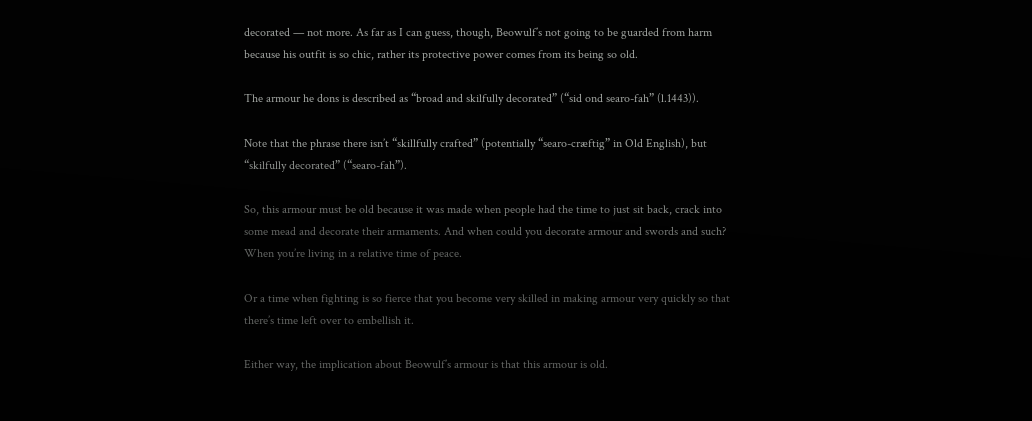decorated — not more. As far as I can guess, though, Beowulf’s not going to be guarded from harm because his outfit is so chic, rather its protective power comes from its being so old.

The armour he dons is described as “broad and skilfully decorated” (“sid ond searo-fah” (l.1443)).

Note that the phrase there isn’t “skillfully crafted” (potentially “searo-cræftig” in Old English), but “skilfully decorated” (“searo-fah”).

So, this armour must be old because it was made when people had the time to just sit back, crack into some mead and decorate their armaments. And when could you decorate armour and swords and such? When you’re living in a relative time of peace.

Or a time when fighting is so fierce that you become very skilled in making armour very quickly so that there’s time left over to embellish it.

Either way, the implication about Beowulf’s armour is that this armour is old.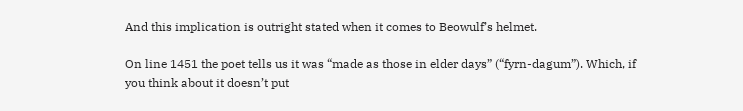And this implication is outright stated when it comes to Beowulf’s helmet.

On line 1451 the poet tells us it was “made as those in elder days” (“fyrn-dagum”). Which, if you think about it doesn’t put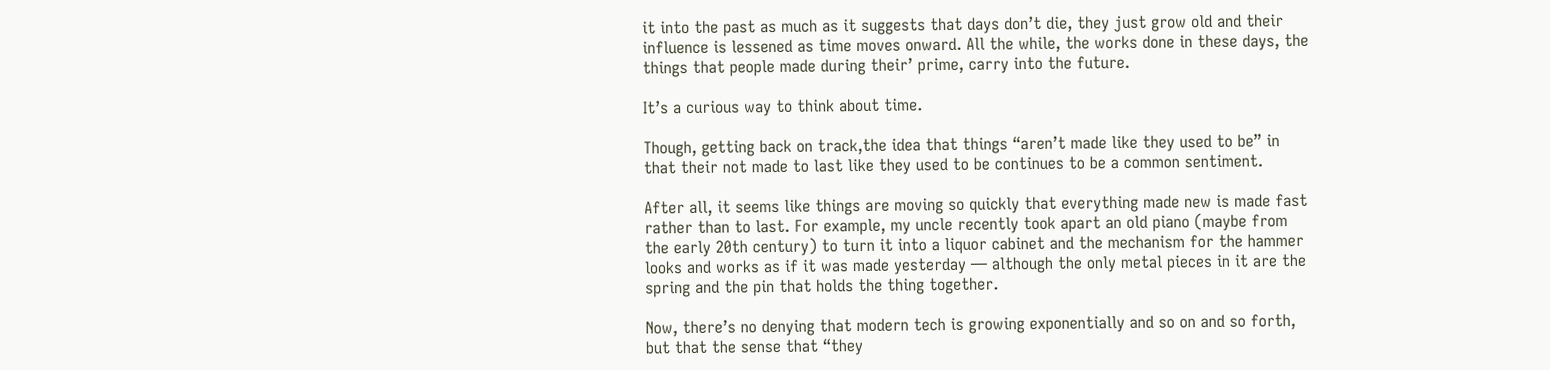it into the past as much as it suggests that days don’t die, they just grow old and their influence is lessened as time moves onward. All the while, the works done in these days, the things that people made during their’ prime, carry into the future.

It’s a curious way to think about time.

Though, getting back on track,the idea that things “aren’t made like they used to be” in that their not made to last like they used to be continues to be a common sentiment.

After all, it seems like things are moving so quickly that everything made new is made fast rather than to last. For example, my uncle recently took apart an old piano (maybe from the early 20th century) to turn it into a liquor cabinet and the mechanism for the hammer looks and works as if it was made yesterday — although the only metal pieces in it are the spring and the pin that holds the thing together.

Now, there’s no denying that modern tech is growing exponentially and so on and so forth, but that the sense that “they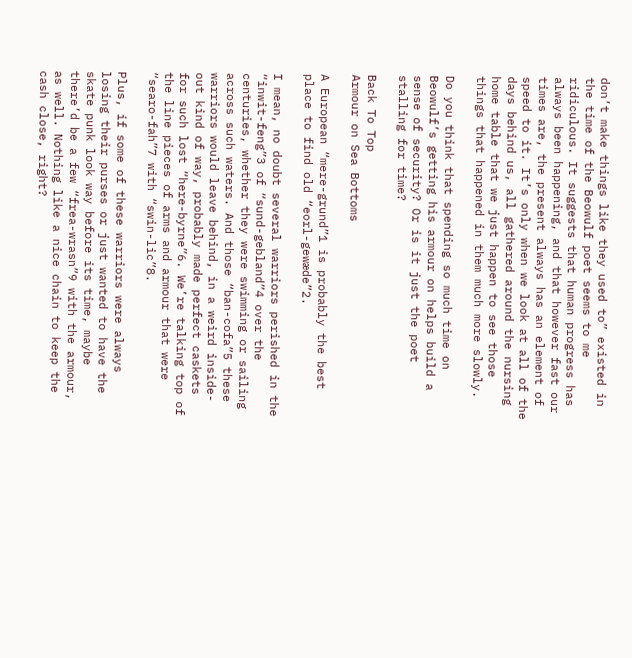don’t make things like they used to” existed in the time of the Beowulf poet seems to me ridiculous. It suggests that human progress has always been happening, and that however fast our times are, the present always has an element of speed to it. It’s only when we look at all of the days behind us, all gathered around the nursing home table that we just happen to see those things that happened in them much more slowly.

Do you think that spending so much time on Beowulf’s getting his armour on helps build a sense of security? Or is it just the poet stalling for time?

Back To Top
Armour on Sea Bottoms

A European “mere-grund”1 is probably the best place to find old “eorl-gewæde”2.

I mean, no doubt several warriors perished in the “inwit-feng”3 of “sund-gebland”4 over the centuries, whether they were swimming or sailing across such waters. And those “ban-cofa”5 these warriors would leave behind, in a weird inside-out kind of way, probably made perfect caskets for such lost “here-byrne”6. We’re talking top of the line pieces of arms and armour that were “searo-fah”7 with “swin-lic”8.

Plus, if some of these warriors were always losing their purses or just wanted to have the skate punk look way before its time, maybe there’d be a few “frea-wrasn”9 with the armour, as well. Nothing like a nice chain to keep the cash close, right?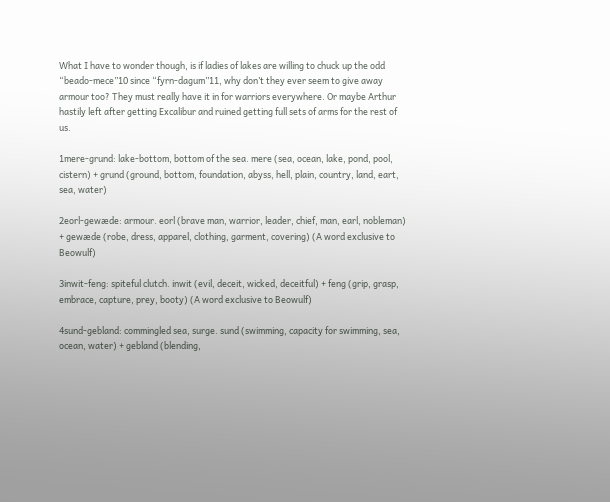What I have to wonder though, is if ladies of lakes are willing to chuck up the odd “beado-mece”10 since “fyrn-dagum”11, why don’t they ever seem to give away armour too? They must really have it in for warriors everywhere. Or maybe Arthur hastily left after getting Excalibur and ruined getting full sets of arms for the rest of us.

1mere-grund: lake-bottom, bottom of the sea. mere (sea, ocean, lake, pond, pool, cistern) + grund (ground, bottom, foundation, abyss, hell, plain, country, land, eart, sea, water)

2eorl-gewæde: armour. eorl (brave man, warrior, leader, chief, man, earl, nobleman) + gewæde (robe, dress, apparel, clothing, garment, covering) (A word exclusive to Beowulf)

3inwit-feng: spiteful clutch. inwit (evil, deceit, wicked, deceitful) + feng (grip, grasp, embrace, capture, prey, booty) (A word exclusive to Beowulf)

4sund-gebland: commingled sea, surge. sund (swimming, capacity for swimming, sea, ocean, water) + gebland (blending,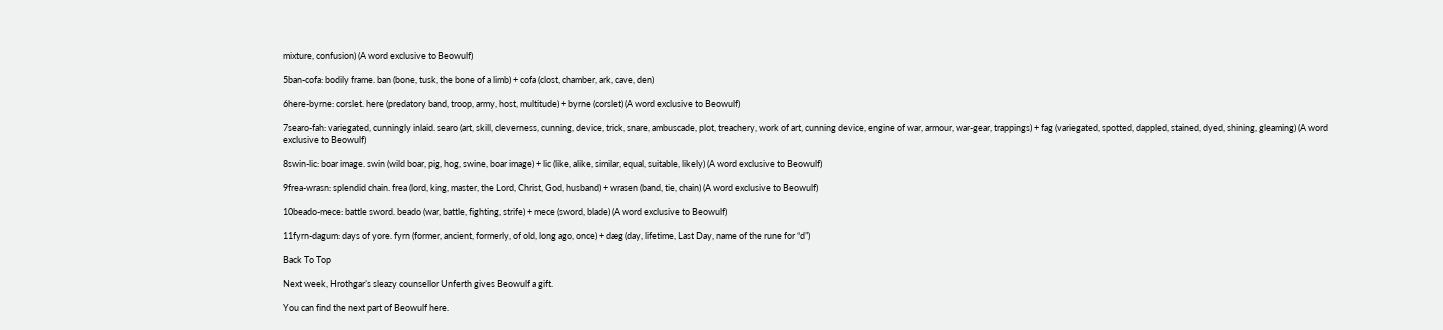mixture, confusion) (A word exclusive to Beowulf)

5ban-cofa: bodily frame. ban (bone, tusk, the bone of a limb) + cofa (clost, chamber, ark, cave, den)

6here-byrne: corslet. here (predatory band, troop, army, host, multitude) + byrne (corslet) (A word exclusive to Beowulf)

7searo-fah: variegated, cunningly inlaid. searo (art, skill, cleverness, cunning, device, trick, snare, ambuscade, plot, treachery, work of art, cunning device, engine of war, armour, war-gear, trappings) + fag (variegated, spotted, dappled, stained, dyed, shining, gleaming) (A word exclusive to Beowulf)

8swin-lic: boar image. swin (wild boar, pig, hog, swine, boar image) + lic (like, alike, similar, equal, suitable, likely) (A word exclusive to Beowulf)

9frea-wrasn: splendid chain. frea (lord, king, master, the Lord, Christ, God, husband) + wrasen (band, tie, chain) (A word exclusive to Beowulf)

10beado-mece: battle sword. beado (war, battle, fighting, strife) + mece (sword, blade) (A word exclusive to Beowulf)

11fyrn-dagum: days of yore. fyrn (former, ancient, formerly, of old, long ago, once) + dæg (day, lifetime, Last Day, name of the rune for “d”)

Back To Top

Next week, Hrothgar’s sleazy counsellor Unferth gives Beowulf a gift.

You can find the next part of Beowulf here.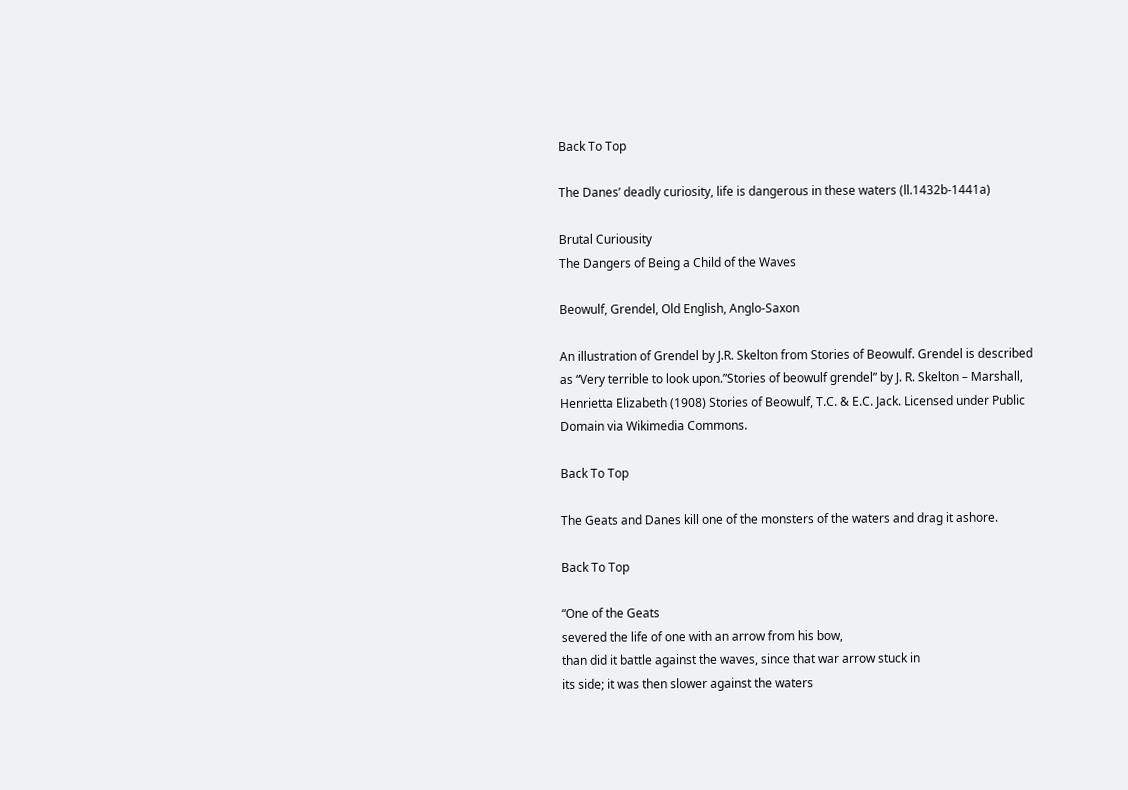Back To Top

The Danes’ deadly curiosity, life is dangerous in these waters (ll.1432b-1441a)

Brutal Curiousity
The Dangers of Being a Child of the Waves

Beowulf, Grendel, Old English, Anglo-Saxon

An illustration of Grendel by J.R. Skelton from Stories of Beowulf. Grendel is described as “Very terrible to look upon.”Stories of beowulf grendel” by J. R. Skelton – Marshall, Henrietta Elizabeth (1908) Stories of Beowulf, T.C. & E.C. Jack. Licensed under Public Domain via Wikimedia Commons.

Back To Top

The Geats and Danes kill one of the monsters of the waters and drag it ashore.

Back To Top

“One of the Geats
severed the life of one with an arrow from his bow,
than did it battle against the waves, since that war arrow stuck in
its side; it was then slower against the waters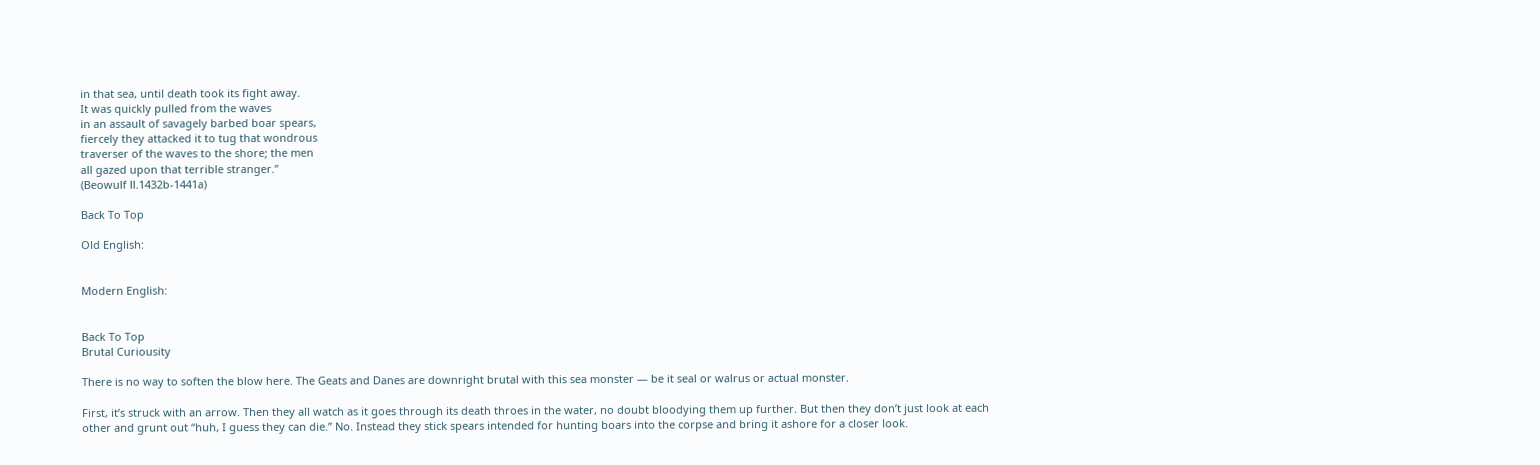in that sea, until death took its fight away.
It was quickly pulled from the waves
in an assault of savagely barbed boar spears,
fiercely they attacked it to tug that wondrous
traverser of the waves to the shore; the men
all gazed upon that terrible stranger.”
(Beowulf ll.1432b-1441a)

Back To Top

Old English:


Modern English:


Back To Top
Brutal Curiousity

There is no way to soften the blow here. The Geats and Danes are downright brutal with this sea monster — be it seal or walrus or actual monster.

First, it’s struck with an arrow. Then they all watch as it goes through its death throes in the water, no doubt bloodying them up further. But then they don’t just look at each other and grunt out “huh, I guess they can die.” No. Instead they stick spears intended for hunting boars into the corpse and bring it ashore for a closer look.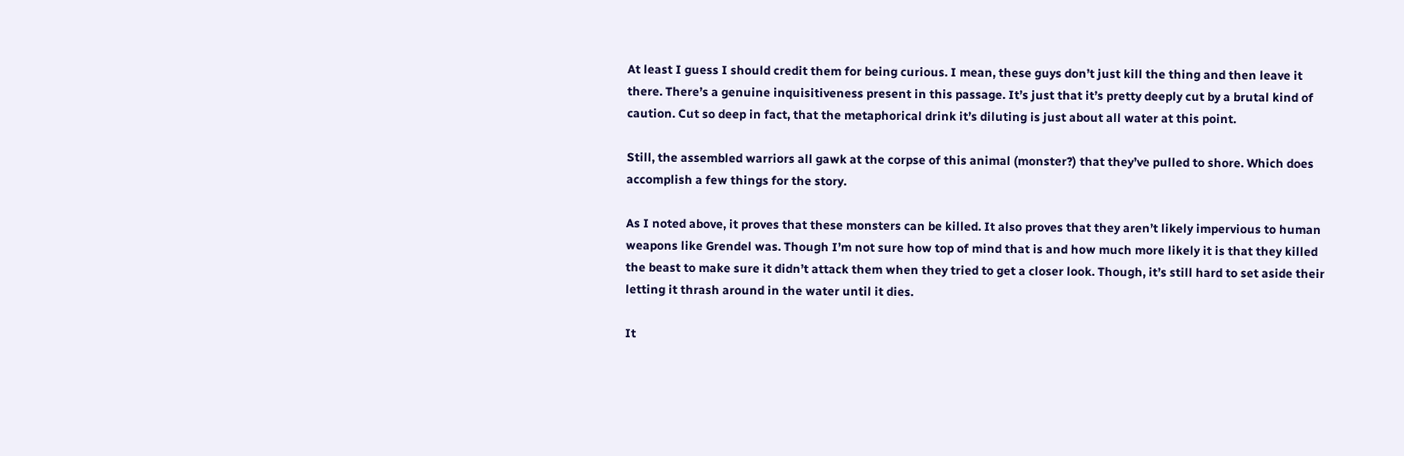At least I guess I should credit them for being curious. I mean, these guys don’t just kill the thing and then leave it there. There’s a genuine inquisitiveness present in this passage. It’s just that it’s pretty deeply cut by a brutal kind of caution. Cut so deep in fact, that the metaphorical drink it’s diluting is just about all water at this point.

Still, the assembled warriors all gawk at the corpse of this animal (monster?) that they’ve pulled to shore. Which does accomplish a few things for the story.

As I noted above, it proves that these monsters can be killed. It also proves that they aren’t likely impervious to human weapons like Grendel was. Though I’m not sure how top of mind that is and how much more likely it is that they killed the beast to make sure it didn’t attack them when they tried to get a closer look. Though, it’s still hard to set aside their letting it thrash around in the water until it dies.

It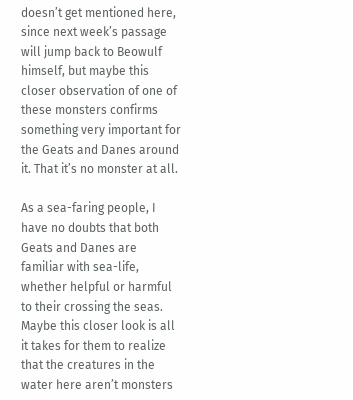doesn’t get mentioned here, since next week’s passage will jump back to Beowulf himself, but maybe this closer observation of one of these monsters confirms something very important for the Geats and Danes around it. That it’s no monster at all.

As a sea-faring people, I have no doubts that both Geats and Danes are familiar with sea-life, whether helpful or harmful to their crossing the seas. Maybe this closer look is all it takes for them to realize that the creatures in the water here aren’t monsters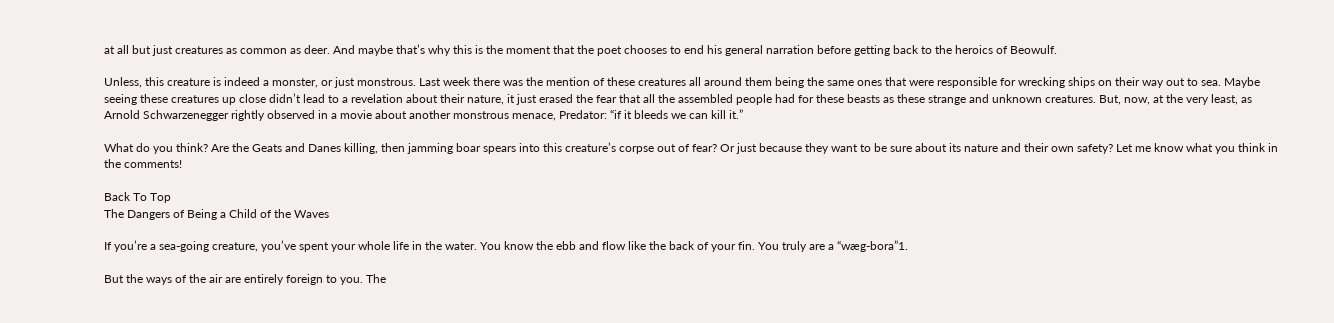at all but just creatures as common as deer. And maybe that’s why this is the moment that the poet chooses to end his general narration before getting back to the heroics of Beowulf.

Unless, this creature is indeed a monster, or just monstrous. Last week there was the mention of these creatures all around them being the same ones that were responsible for wrecking ships on their way out to sea. Maybe seeing these creatures up close didn’t lead to a revelation about their nature, it just erased the fear that all the assembled people had for these beasts as these strange and unknown creatures. But, now, at the very least, as Arnold Schwarzenegger rightly observed in a movie about another monstrous menace, Predator: “if it bleeds we can kill it.”

What do you think? Are the Geats and Danes killing, then jamming boar spears into this creature’s corpse out of fear? Or just because they want to be sure about its nature and their own safety? Let me know what you think in the comments!

Back To Top
The Dangers of Being a Child of the Waves

If you’re a sea-going creature, you’ve spent your whole life in the water. You know the ebb and flow like the back of your fin. You truly are a “wæg-bora”1.

But the ways of the air are entirely foreign to you. The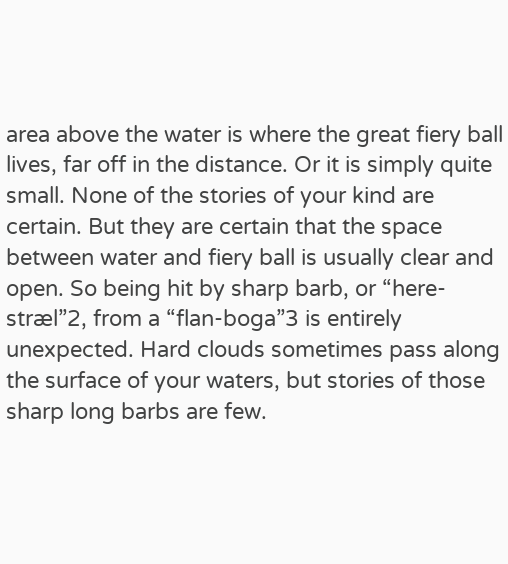area above the water is where the great fiery ball lives, far off in the distance. Or it is simply quite small. None of the stories of your kind are certain. But they are certain that the space between water and fiery ball is usually clear and open. So being hit by sharp barb, or “here-stræl”2, from a “flan-boga”3 is entirely unexpected. Hard clouds sometimes pass along the surface of your waters, but stories of those sharp long barbs are few.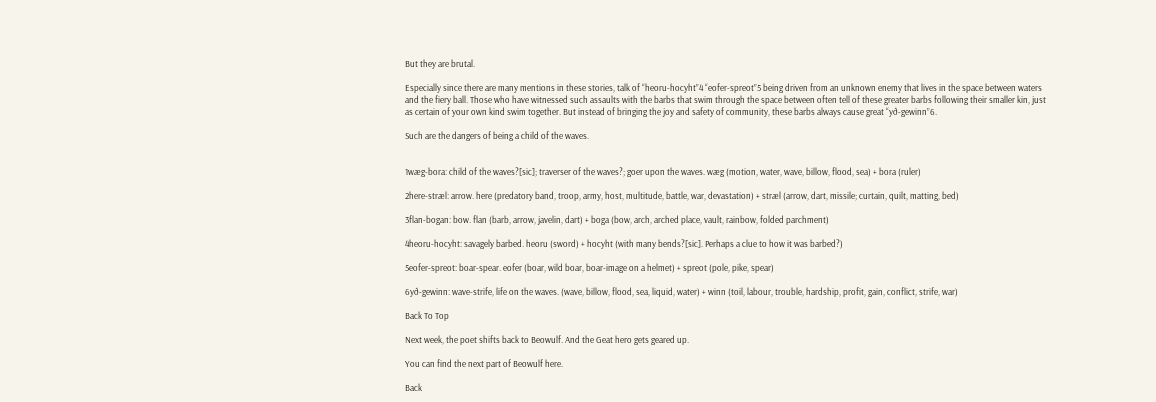But they are brutal.

Especially since there are many mentions in these stories, talk of “heoru-hocyht”4 “eofer-spreot”5 being driven from an unknown enemy that lives in the space between waters and the fiery ball. Those who have witnessed such assaults with the barbs that swim through the space between often tell of these greater barbs following their smaller kin, just as certain of your own kind swim together. But instead of bringing the joy and safety of community, these barbs always cause great “yð-gewinn”6.

Such are the dangers of being a child of the waves.


1wæg-bora: child of the waves?[sic]; traverser of the waves?; goer upon the waves. wæg (motion, water, wave, billow, flood, sea) + bora (ruler)

2here-stræl: arrow. here (predatory band, troop, army, host, multitude, battle, war, devastation) + stræl (arrow, dart, missile; curtain, quilt, matting, bed)

3flan-bogan: bow. flan (barb, arrow, javelin, dart) + boga (bow, arch, arched place, vault, rainbow, folded parchment)

4heoru-hocyht: savagely barbed. heoru (sword) + hocyht (with many bends?[sic]. Perhaps a clue to how it was barbed?)

5eofer-spreot: boar-spear. eofer (boar, wild boar, boar-image on a helmet) + spreot (pole, pike, spear)

6yð-gewinn: wave-strife, life on the waves. (wave, billow, flood, sea, liquid, water) + winn (toil, labour, trouble, hardship, profit, gain, conflict, strife, war)

Back To Top

Next week, the poet shifts back to Beowulf. And the Geat hero gets geared up.

You can find the next part of Beowulf here.

Back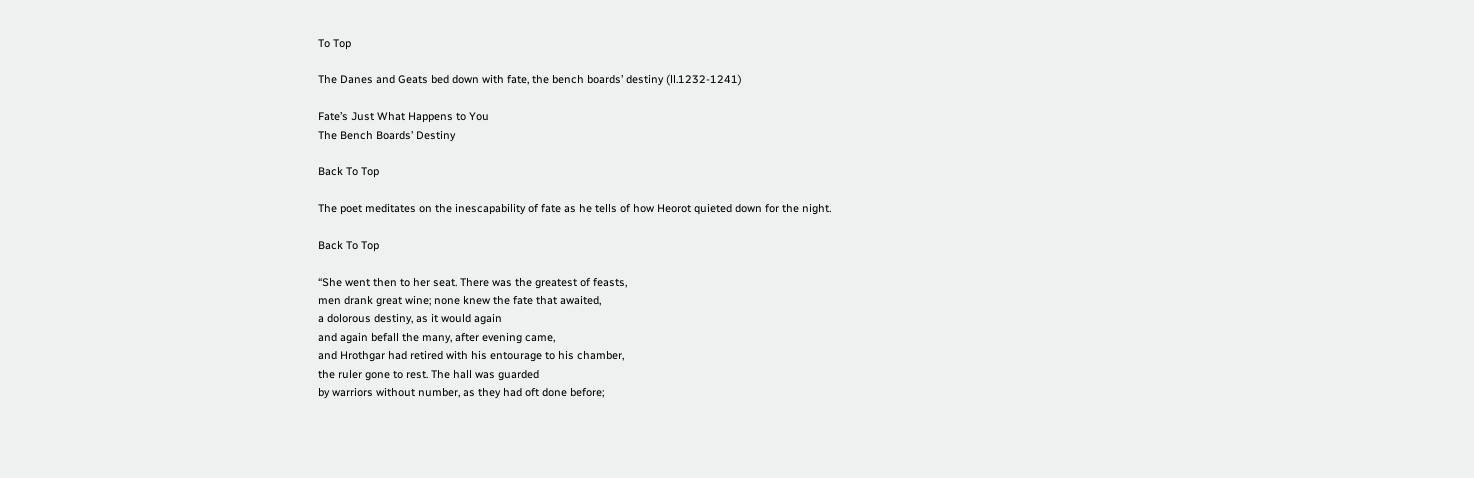To Top

The Danes and Geats bed down with fate, the bench boards’ destiny (ll.1232-1241)

Fate’s Just What Happens to You
The Bench Boards’ Destiny

Back To Top

The poet meditates on the inescapability of fate as he tells of how Heorot quieted down for the night.

Back To Top

“She went then to her seat. There was the greatest of feasts,
men drank great wine; none knew the fate that awaited,
a dolorous destiny, as it would again
and again befall the many, after evening came,
and Hrothgar had retired with his entourage to his chamber,
the ruler gone to rest. The hall was guarded
by warriors without number, as they had oft done before;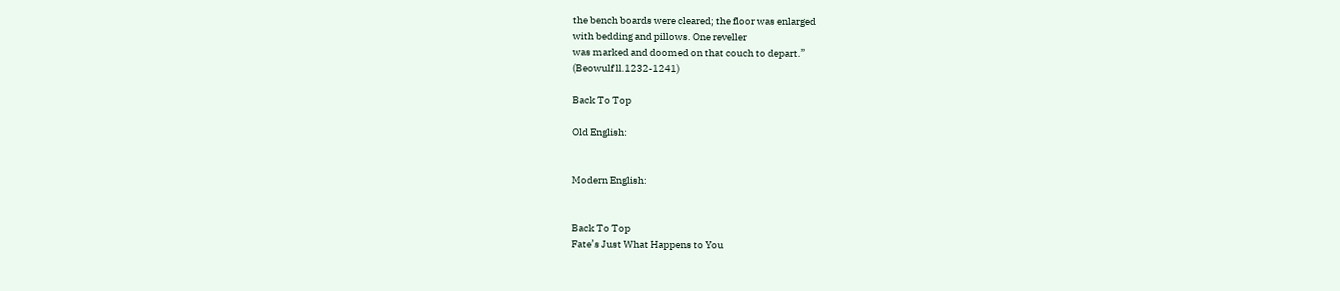the bench boards were cleared; the floor was enlarged
with bedding and pillows. One reveller
was marked and doomed on that couch to depart.”
(Beowulf ll.1232-1241)

Back To Top

Old English:


Modern English:


Back To Top
Fate’s Just What Happens to You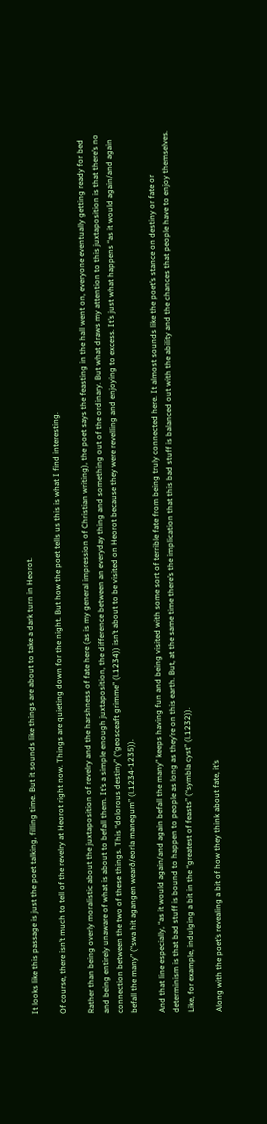It looks like this passage is just the poet talking, filling time. But it sounds like things are about to take a dark turn in Heorot.

Of course, there isn’t much to tell of the revelry at Heorot right now. Things are quieting down for the night. But how the poet tells us this is what I find interesting.

Rather than being overly moralistic about the juxtaposition of revelry and the harshness of fate here (as is my general impression of Christian writing), the poet says the feasting in the hall went on, everyone eventually getting ready for bed and being entirely unaware of what is about to befall them. It’s a simple enough juxtaposition, the difference between an everyday thing and something out of the ordinary. But what draws my attention to this juxtaposition is that there’s no connection between the two of these things. This “dolorous destiny” (“geosceaft grimme” (l.1234)) isn’t about to be visited on Heorot because they were revelling and enjoying to excess. It’s just what happens “as it would again/and again befall the many” (“swa hit agangen wearð/eorla manegum” (l.1234-1235)).

And that line especially, “as it would again/and again befall the many” keeps having fun and being visited with some sort of terrible fate from being truly connected here. It almost sounds like the poet’s stance on destiny or fate or determinism is that bad stuff is bound to happen to people as long as they’re on this earth. But, at the same time there’s the implication that this bad stuff is balanced out with the ability and the chances that people have to enjoy themselves. Like, for example, indulging a bit in the “greatest of feasts” (“symbla cyst” (l.1232)).

Along with the poet’s revealing a bit of how they think about fate, it’s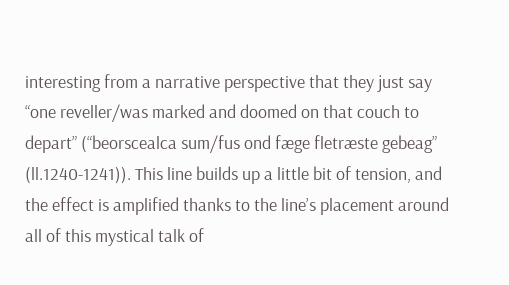interesting from a narrative perspective that they just say “one reveller/was marked and doomed on that couch to depart” (“beorscealca sum/fus ond fæge fletræste gebeag” (ll.1240-1241)). This line builds up a little bit of tension, and the effect is amplified thanks to the line’s placement around all of this mystical talk of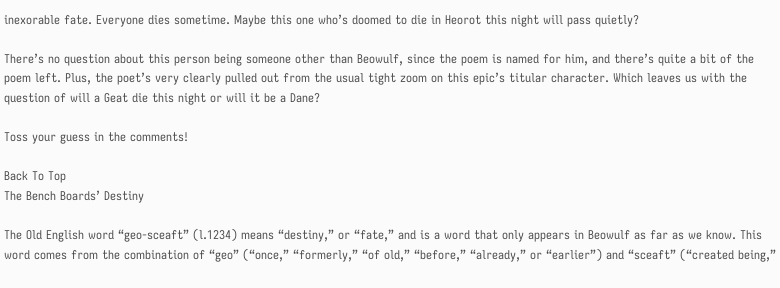inexorable fate. Everyone dies sometime. Maybe this one who’s doomed to die in Heorot this night will pass quietly?

There’s no question about this person being someone other than Beowulf, since the poem is named for him, and there’s quite a bit of the poem left. Plus, the poet’s very clearly pulled out from the usual tight zoom on this epic’s titular character. Which leaves us with the question of will a Geat die this night or will it be a Dane?

Toss your guess in the comments!

Back To Top
The Bench Boards’ Destiny

The Old English word “geo-sceaft” (l.1234) means “destiny,” or “fate,” and is a word that only appears in Beowulf as far as we know. This word comes from the combination of “geo” (“once,” “formerly,” “of old,” “before,” “already,” or “earlier”) and “sceaft” (“created being,”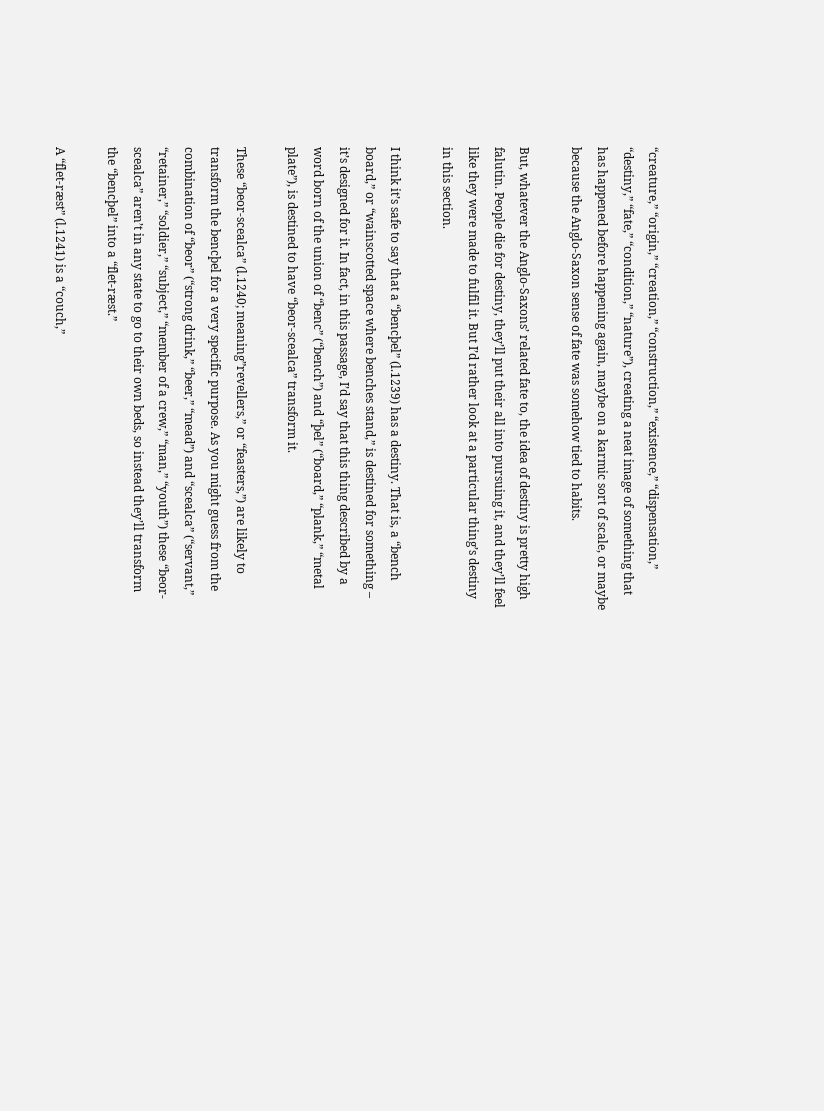“creature,” “origin,” “creation,” “construction,” “existence,” “dispensation,” “destiny,” “fate,” “condition,” “nature”), creating a neat image of something that has happened before happening again, maybe on a karmic sort of scale, or maybe because the Anglo-Saxon sense of fate was somehow tied to habits.

But, whatever the Anglo-Saxons’ related fate to, the idea of destiny is pretty high falutin. People die for destiny, they’ll put their all into pursuing it, and they’ll feel like they were made to fulfil it. But I’d rather look at a particular thing’s destiny in this section.

I think it’s safe to say that a “bencþel” (l.1239) has a destiny. That is, a “bench board,” or “wainscotted space where benches stand,” is destined for something – it’s designed for it. In fact, in this passage, I’d say that this thing described by a word born of the union of “benc” (“bench”) and “þel” (“board,” “plank,” “metal plate”), is destined to have “beor-scealca” transform it.

These “beor-scealca” (l.1240; meaning”revellers,” or “feasters,”) are likely to transform the bencþel for a very specific purpose. As you might guess from the combination of “beor” (“strong drink,” “beer,” “mead”) and “scealca” (“servant,” “retainer,” “soldier,” “subject,” “member of a crew,” “man,” “youth”) these “beor-scealca” aren’t in any state to go to their own beds, so instead they’ll transform the “bencþel” into a “flet-ræst.”

A “flet-ræst” (l.1241) is a “couch,”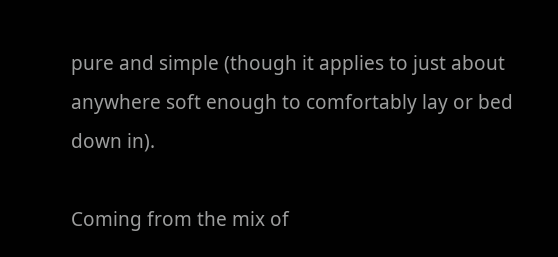pure and simple (though it applies to just about anywhere soft enough to comfortably lay or bed down in).

Coming from the mix of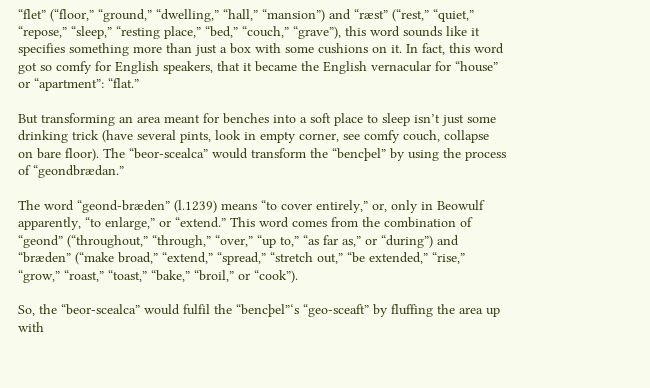“flet” (“floor,” “ground,” “dwelling,” “hall,” “mansion”) and “ræst” (“rest,” “quiet,” “repose,” “sleep,” “resting place,” “bed,” “couch,” “grave”), this word sounds like it specifies something more than just a box with some cushions on it. In fact, this word got so comfy for English speakers, that it became the English vernacular for “house” or “apartment”: “flat.”

But transforming an area meant for benches into a soft place to sleep isn’t just some drinking trick (have several pints, look in empty corner, see comfy couch, collapse on bare floor). The “beor-scealca” would transform the “bencþel” by using the process of “geondbrædan.”

The word “geond-bræden” (l.1239) means “to cover entirely,” or, only in Beowulf apparently, “to enlarge,” or “extend.” This word comes from the combination of “geond” (“throughout,” “through,” “over,” “up to,” “as far as,” or “during”) and “bræden” (“make broad,” “extend,” “spread,” “stretch out,” “be extended,” “rise,” “grow,” “roast,” “toast,” “bake,” “broil,” or “cook”).

So, the “beor-scealca” would fulfil the “bencþel”‘s “geo-sceaft” by fluffing the area up with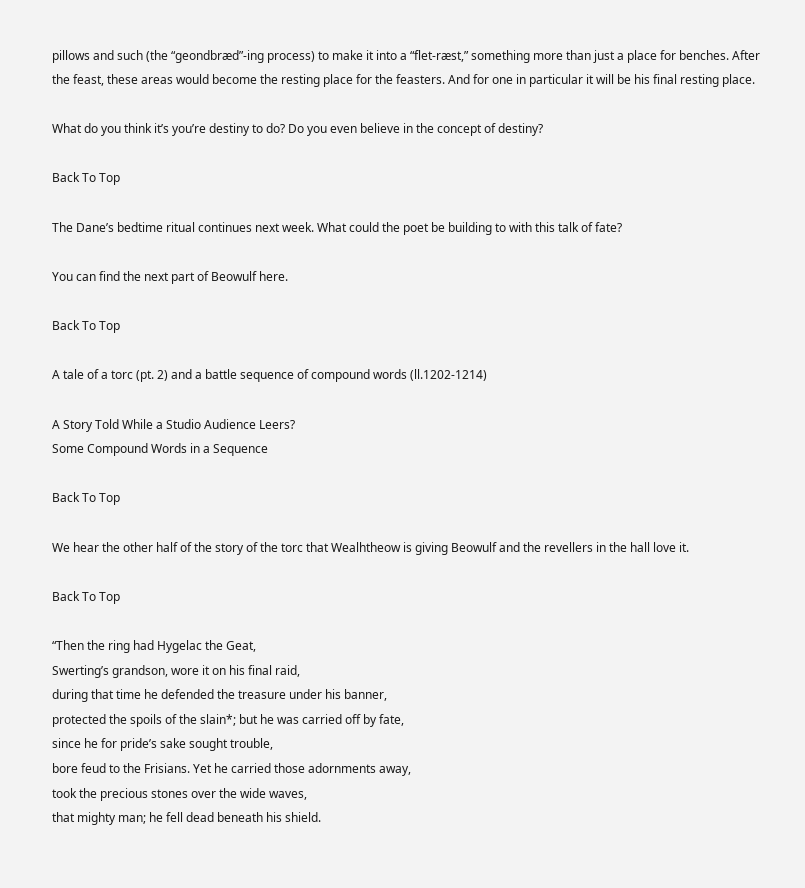pillows and such (the “geondbræd”-ing process) to make it into a “flet-ræst,” something more than just a place for benches. After the feast, these areas would become the resting place for the feasters. And for one in particular it will be his final resting place.

What do you think it’s you’re destiny to do? Do you even believe in the concept of destiny?

Back To Top

The Dane’s bedtime ritual continues next week. What could the poet be building to with this talk of fate?

You can find the next part of Beowulf here.

Back To Top

A tale of a torc (pt. 2) and a battle sequence of compound words (ll.1202-1214)

A Story Told While a Studio Audience Leers?
Some Compound Words in a Sequence

Back To Top

We hear the other half of the story of the torc that Wealhtheow is giving Beowulf and the revellers in the hall love it.

Back To Top

“Then the ring had Hygelac the Geat,
Swerting’s grandson, wore it on his final raid,
during that time he defended the treasure under his banner,
protected the spoils of the slain*; but he was carried off by fate,
since he for pride’s sake sought trouble,
bore feud to the Frisians. Yet he carried those adornments away,
took the precious stones over the wide waves,
that mighty man; he fell dead beneath his shield.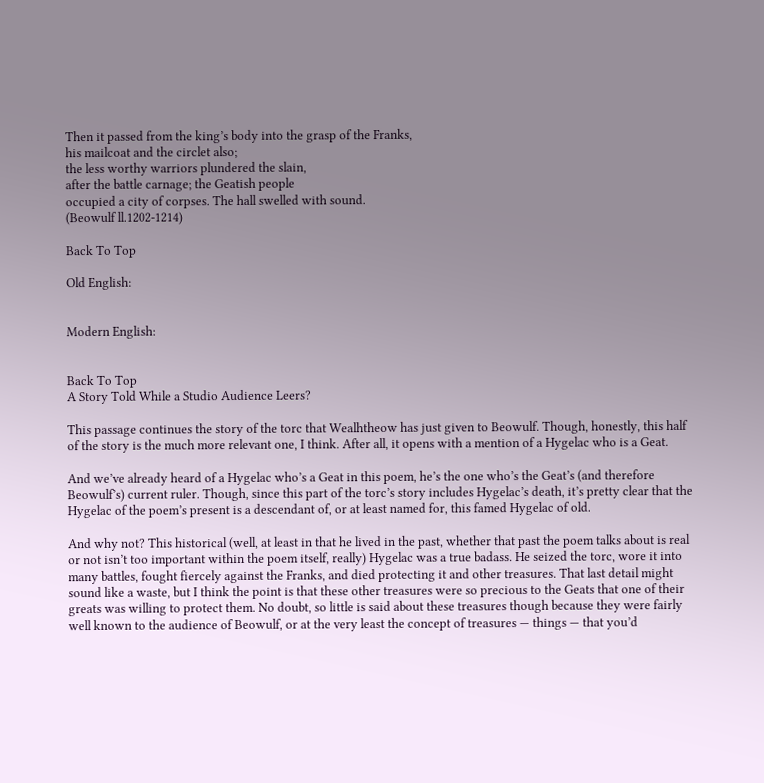Then it passed from the king’s body into the grasp of the Franks,
his mailcoat and the circlet also;
the less worthy warriors plundered the slain,
after the battle carnage; the Geatish people
occupied a city of corpses. The hall swelled with sound.
(Beowulf ll.1202-1214)

Back To Top

Old English:


Modern English:


Back To Top
A Story Told While a Studio Audience Leers?

This passage continues the story of the torc that Wealhtheow has just given to Beowulf. Though, honestly, this half of the story is the much more relevant one, I think. After all, it opens with a mention of a Hygelac who is a Geat.

And we’ve already heard of a Hygelac who’s a Geat in this poem, he’s the one who’s the Geat’s (and therefore Beowulf’s) current ruler. Though, since this part of the torc’s story includes Hygelac’s death, it’s pretty clear that the Hygelac of the poem’s present is a descendant of, or at least named for, this famed Hygelac of old.

And why not? This historical (well, at least in that he lived in the past, whether that past the poem talks about is real or not isn’t too important within the poem itself, really) Hygelac was a true badass. He seized the torc, wore it into many battles, fought fiercely against the Franks, and died protecting it and other treasures. That last detail might sound like a waste, but I think the point is that these other treasures were so precious to the Geats that one of their greats was willing to protect them. No doubt, so little is said about these treasures though because they were fairly well known to the audience of Beowulf, or at the very least the concept of treasures — things — that you’d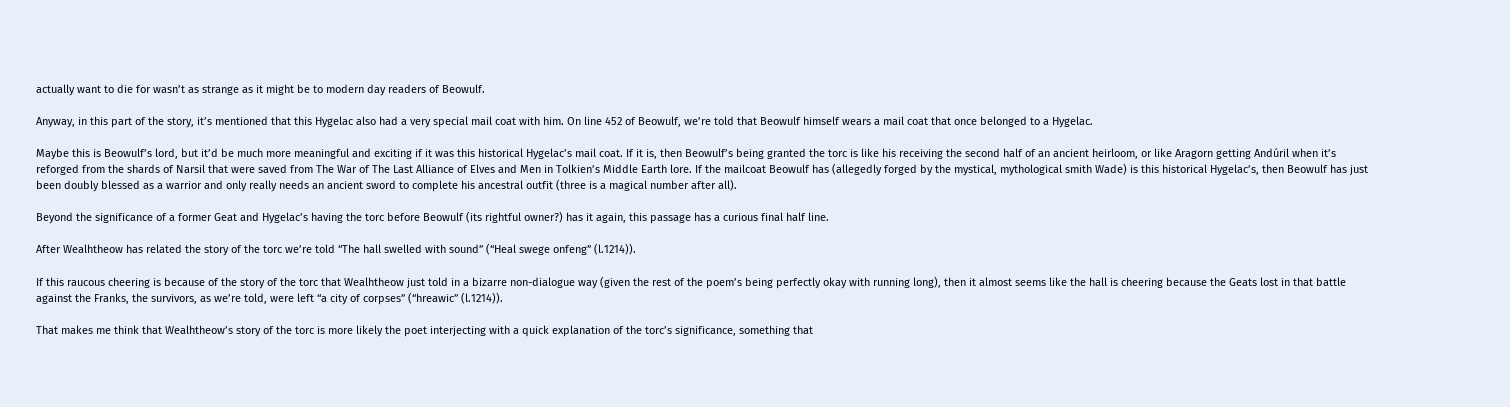actually want to die for wasn’t as strange as it might be to modern day readers of Beowulf.

Anyway, in this part of the story, it’s mentioned that this Hygelac also had a very special mail coat with him. On line 452 of Beowulf, we’re told that Beowulf himself wears a mail coat that once belonged to a Hygelac.

Maybe this is Beowulf’s lord, but it’d be much more meaningful and exciting if it was this historical Hygelac’s mail coat. If it is, then Beowulf’s being granted the torc is like his receiving the second half of an ancient heirloom, or like Aragorn getting Andúril when it’s reforged from the shards of Narsil that were saved from The War of The Last Alliance of Elves and Men in Tolkien’s Middle Earth lore. If the mailcoat Beowulf has (allegedly forged by the mystical, mythological smith Wade) is this historical Hygelac’s, then Beowulf has just been doubly blessed as a warrior and only really needs an ancient sword to complete his ancestral outfit (three is a magical number after all).

Beyond the significance of a former Geat and Hygelac’s having the torc before Beowulf (its rightful owner?) has it again, this passage has a curious final half line.

After Wealhtheow has related the story of the torc we’re told “The hall swelled with sound” (“Heal swege onfeng” (l.1214)).

If this raucous cheering is because of the story of the torc that Wealhtheow just told in a bizarre non-dialogue way (given the rest of the poem’s being perfectly okay with running long), then it almost seems like the hall is cheering because the Geats lost in that battle against the Franks, the survivors, as we’re told, were left “a city of corpses” (“hreawic” (l.1214)).

That makes me think that Wealhtheow’s story of the torc is more likely the poet interjecting with a quick explanation of the torc’s significance, something that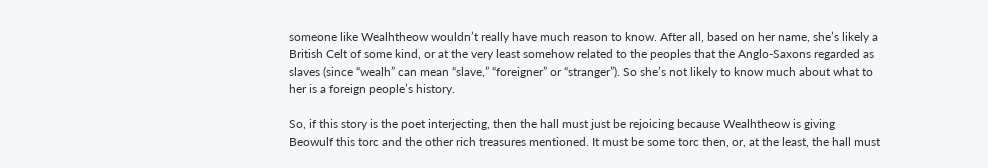someone like Wealhtheow wouldn’t really have much reason to know. After all, based on her name, she’s likely a British Celt of some kind, or at the very least somehow related to the peoples that the Anglo-Saxons regarded as slaves (since “wealh” can mean “slave,” “foreigner” or “stranger”). So she’s not likely to know much about what to her is a foreign people’s history.

So, if this story is the poet interjecting, then the hall must just be rejoicing because Wealhtheow is giving Beowulf this torc and the other rich treasures mentioned. It must be some torc then, or, at the least, the hall must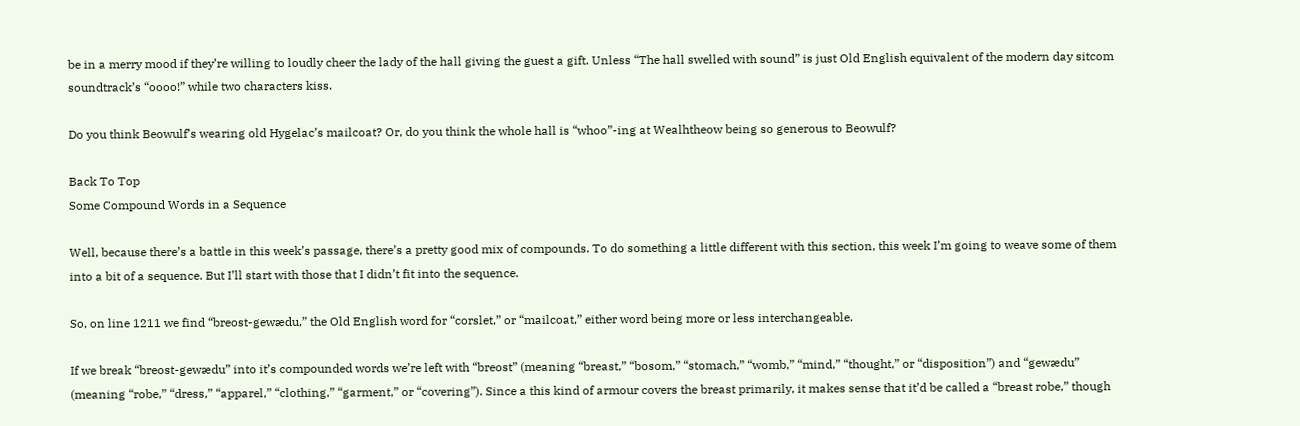be in a merry mood if they’re willing to loudly cheer the lady of the hall giving the guest a gift. Unless “The hall swelled with sound” is just Old English equivalent of the modern day sitcom soundtrack’s “oooo!” while two characters kiss.

Do you think Beowulf’s wearing old Hygelac’s mailcoat? Or, do you think the whole hall is “whoo”-ing at Wealhtheow being so generous to Beowulf?

Back To Top
Some Compound Words in a Sequence

Well, because there’s a battle in this week’s passage, there’s a pretty good mix of compounds. To do something a little different with this section, this week I’m going to weave some of them into a bit of a sequence. But I’ll start with those that I didn’t fit into the sequence.

So, on line 1211 we find “breost-gewædu,” the Old English word for “corslet,” or “mailcoat,” either word being more or less interchangeable.

If we break “breost-gewædu” into it’s compounded words we’re left with “breost” (meaning “breast,” “bosom,” “stomach,” “womb,” “mind,” “thought,” or “disposition”) and “gewædu” (meaning “robe,” “dress,” “apparel,” “clothing,” “garment,” or “covering”). Since a this kind of armour covers the breast primarily, it makes sense that it’d be called a “breast robe,” though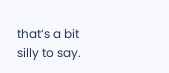that’s a bit silly to say.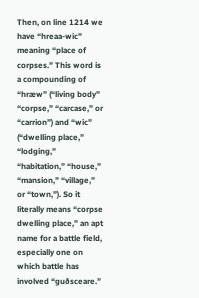Then, on line 1214 we have “hreaa-wic” meaning “place of corpses.” This word is a compounding of “hræw” (“living body” “corpse,” “carcase,” or “carrion”) and “wic” (“dwelling place,” “lodging,” “habitation,” “house,” “mansion,” “village,” or “town,”). So it literally means “corpse dwelling place,” an apt name for a battle field, especially one on which battle has involved “guðsceare.”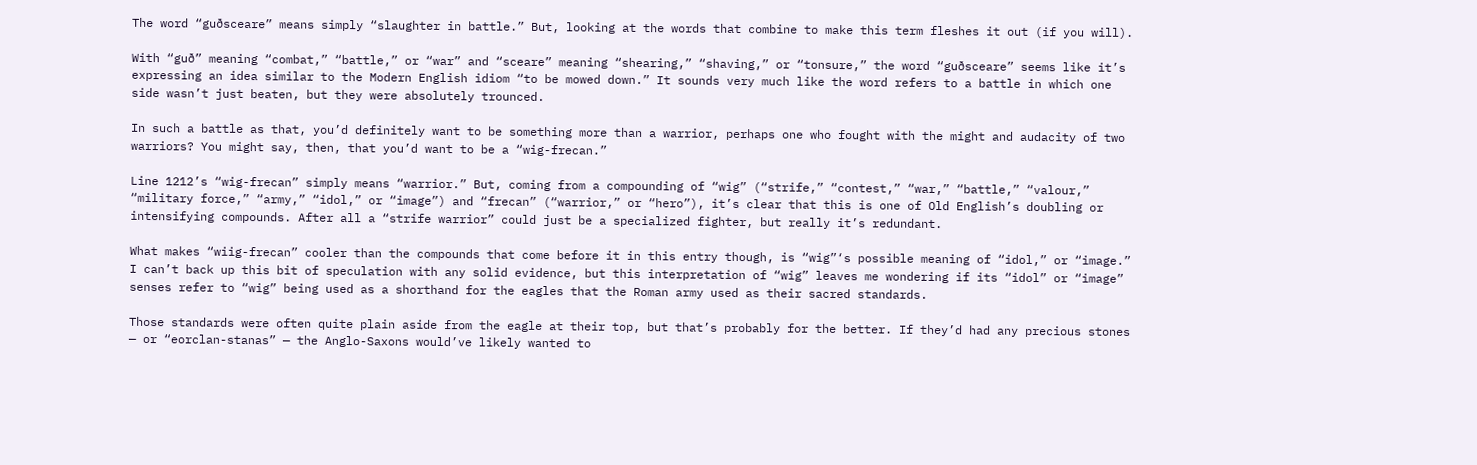The word “guðsceare” means simply “slaughter in battle.” But, looking at the words that combine to make this term fleshes it out (if you will).

With “guð” meaning “combat,” “battle,” or “war” and “sceare” meaning “shearing,” “shaving,” or “tonsure,” the word “guðsceare” seems like it’s expressing an idea similar to the Modern English idiom “to be mowed down.” It sounds very much like the word refers to a battle in which one side wasn’t just beaten, but they were absolutely trounced.

In such a battle as that, you’d definitely want to be something more than a warrior, perhaps one who fought with the might and audacity of two warriors? You might say, then, that you’d want to be a “wig-frecan.”

Line 1212’s “wig-frecan” simply means “warrior.” But, coming from a compounding of “wig” (“strife,” “contest,” “war,” “battle,” “valour,” “military force,” “army,” “idol,” or “image”) and “frecan” (“warrior,” or “hero”), it’s clear that this is one of Old English’s doubling or intensifying compounds. After all a “strife warrior” could just be a specialized fighter, but really it’s redundant.

What makes “wiig-frecan” cooler than the compounds that come before it in this entry though, is “wig”‘s possible meaning of “idol,” or “image.” I can’t back up this bit of speculation with any solid evidence, but this interpretation of “wig” leaves me wondering if its “idol” or “image” senses refer to “wig” being used as a shorthand for the eagles that the Roman army used as their sacred standards.

Those standards were often quite plain aside from the eagle at their top, but that’s probably for the better. If they’d had any precious stones — or “eorclan-stanas” — the Anglo-Saxons would’ve likely wanted to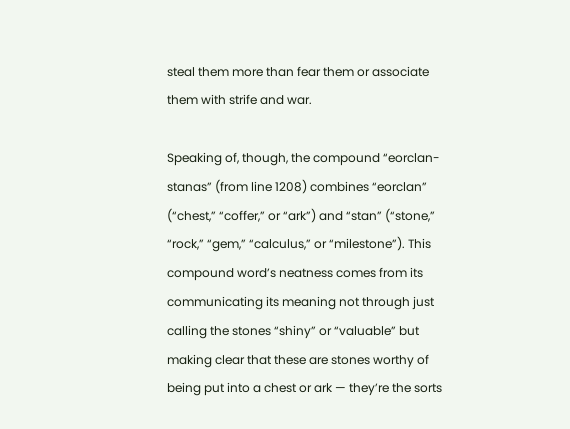steal them more than fear them or associate them with strife and war.

Speaking of, though, the compound “eorclan-stanas” (from line 1208) combines “eorclan” (“chest,” “coffer,” or “ark”) and “stan” (“stone,” “rock,” “gem,” “calculus,” or “milestone”). This compound word’s neatness comes from its communicating its meaning not through just calling the stones “shiny” or “valuable” but making clear that these are stones worthy of being put into a chest or ark — they’re the sorts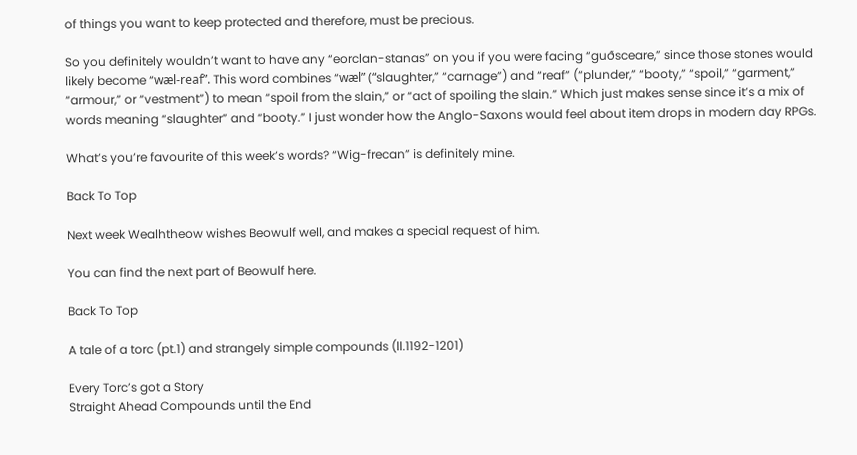of things you want to keep protected and therefore, must be precious.

So you definitely wouldn’t want to have any “eorclan-stanas” on you if you were facing “guðsceare,” since those stones would likely become “wæl-reaf”. This word combines “wæl” (“slaughter,” “carnage”) and “reaf” (“plunder,” “booty,” “spoil,” “garment,” “armour,” or “vestment”) to mean “spoil from the slain,” or “act of spoiling the slain.” Which just makes sense since it’s a mix of words meaning “slaughter” and “booty.” I just wonder how the Anglo-Saxons would feel about item drops in modern day RPGs.

What’s you’re favourite of this week’s words? “Wig-frecan” is definitely mine.

Back To Top

Next week Wealhtheow wishes Beowulf well, and makes a special request of him.

You can find the next part of Beowulf here.

Back To Top

A tale of a torc (pt.1) and strangely simple compounds (ll.1192-1201)

Every Torc’s got a Story
Straight Ahead Compounds until the End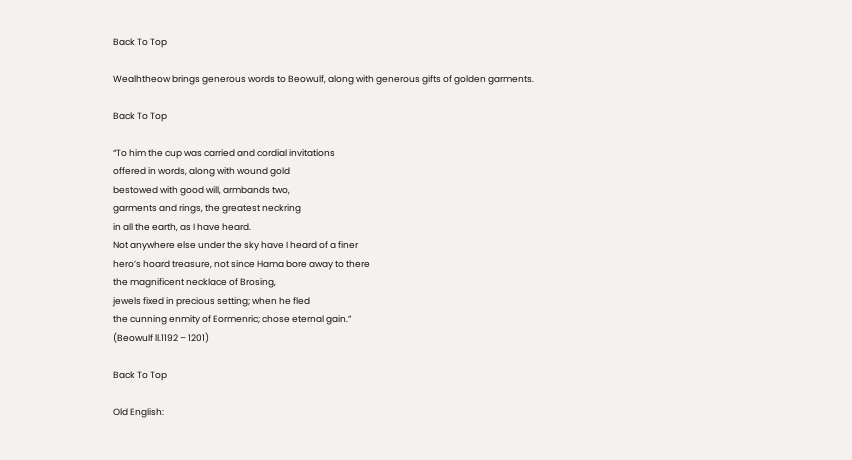Back To Top

Wealhtheow brings generous words to Beowulf, along with generous gifts of golden garments.

Back To Top

“To him the cup was carried and cordial invitations
offered in words, along with wound gold
bestowed with good will, armbands two,
garments and rings, the greatest neckring
in all the earth, as I have heard.
Not anywhere else under the sky have I heard of a finer
hero’s hoard treasure, not since Hama bore away to there
the magnificent necklace of Brosing,
jewels fixed in precious setting; when he fled
the cunning enmity of Eormenric; chose eternal gain.”
(Beowulf ll.1192 – 1201)

Back To Top

Old English: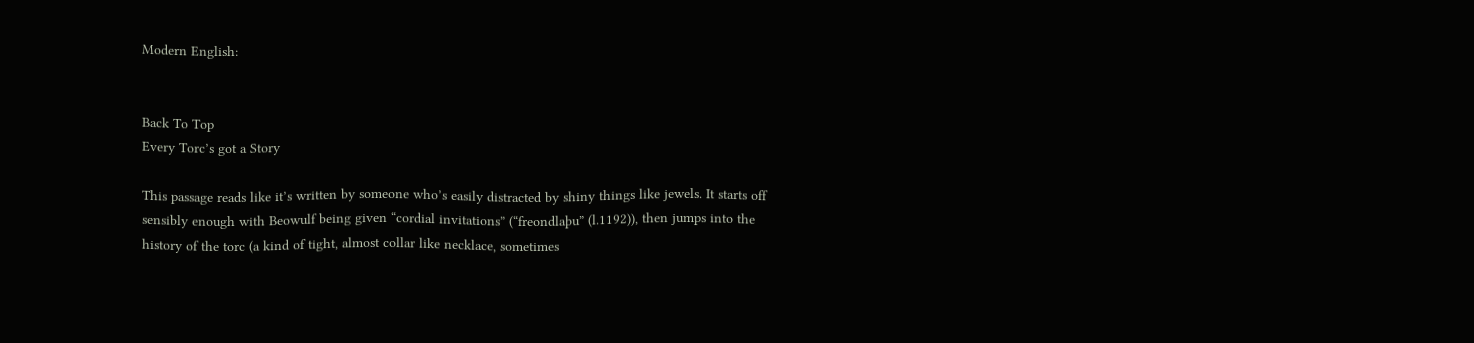Modern English:


Back To Top
Every Torc’s got a Story

This passage reads like it’s written by someone who’s easily distracted by shiny things like jewels. It starts off sensibly enough with Beowulf being given “cordial invitations” (“freondlaþu” (l.1192)), then jumps into the history of the torc (a kind of tight, almost collar like necklace, sometimes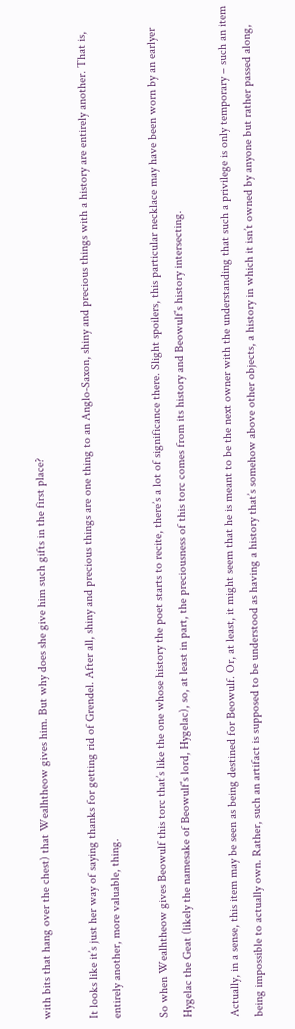with bits that hang over the chest) that Wealhtheow gives him. But why does she give him such gifts in the first place?

It looks like it’s just her way of saying thanks for getting rid of Grendel. After all, shiny and precious things are one thing to an Anglo-Saxon, shiny and precious things with a history are entirely another. That is, entirely another, more valuable, thing.

So when Wealhtheow gives Beowulf this torc that’s like the one whose history the poet starts to recite, there’s a lot of significance there. Slight spoilers, this particular necklace may have been worn by an earlyer Hygelac the Geat (likely the namesake of Beowulf’s lord, Hygelac), so, at least in part, the preciousness of this torc comes from its history and Beowulf’s history intersecting.

Actually, in a sense, this item may be seen as being destined for Beowulf. Or, at least, it might seem that he is meant to be the next owner with the understanding that such a privilege is only temporary – such an item being impossible to actually own. Rather, such an artifact is supposed to be understood as having a history that’s somehow above other objects, a history in which it isn’t owned by anyone but rather passed along,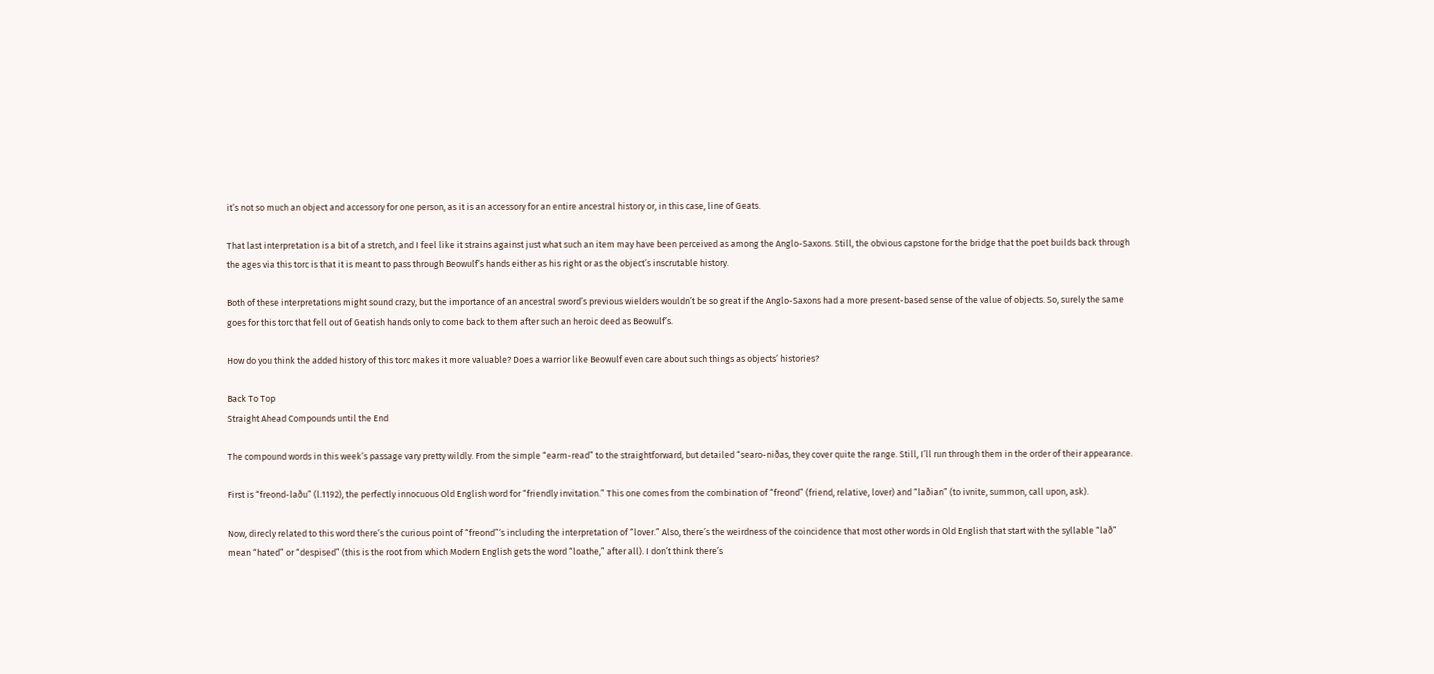it’s not so much an object and accessory for one person, as it is an accessory for an entire ancestral history or, in this case, line of Geats.

That last interpretation is a bit of a stretch, and I feel like it strains against just what such an item may have been perceived as among the Anglo-Saxons. Still, the obvious capstone for the bridge that the poet builds back through the ages via this torc is that it is meant to pass through Beowulf’s hands either as his right or as the object’s inscrutable history.

Both of these interpretations might sound crazy, but the importance of an ancestral sword’s previous wielders wouldn’t be so great if the Anglo-Saxons had a more present-based sense of the value of objects. So, surely the same goes for this torc that fell out of Geatish hands only to come back to them after such an heroic deed as Beowulf’s.

How do you think the added history of this torc makes it more valuable? Does a warrior like Beowulf even care about such things as objects’ histories?

Back To Top
Straight Ahead Compounds until the End

The compound words in this week’s passage vary pretty wildly. From the simple “earm-read” to the straightforward, but detailed “searo-niðas, they cover quite the range. Still, I’ll run through them in the order of their appearance.

First is “freond-laðu” (l.1192), the perfectly innocuous Old English word for “friendly invitation.” This one comes from the combination of “freond” (friend, relative, lover) and “laðian” (to ivnite, summon, call upon, ask).

Now, direcly related to this word there’s the curious point of “freond”‘s including the interpretation of “lover.” Also, there’s the weirdness of the coincidence that most other words in Old English that start with the syllable “lað” mean “hated” or “despised” (this is the root from which Modern English gets the word “loathe,” after all). I don’t think there’s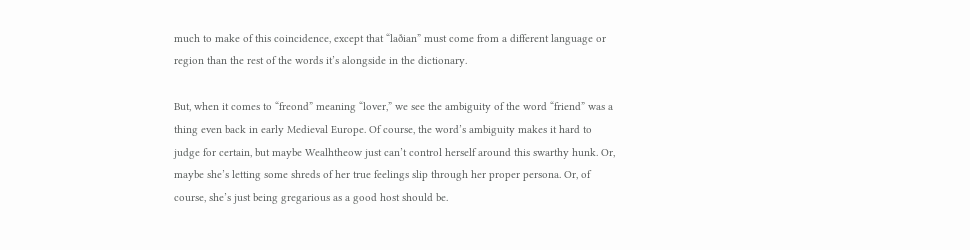much to make of this coincidence, except that “laðian” must come from a different language or region than the rest of the words it’s alongside in the dictionary.

But, when it comes to “freond” meaning “lover,” we see the ambiguity of the word “friend” was a thing even back in early Medieval Europe. Of course, the word’s ambiguity makes it hard to judge for certain, but maybe Wealhtheow just can’t control herself around this swarthy hunk. Or, maybe she’s letting some shreds of her true feelings slip through her proper persona. Or, of course, she’s just being gregarious as a good host should be.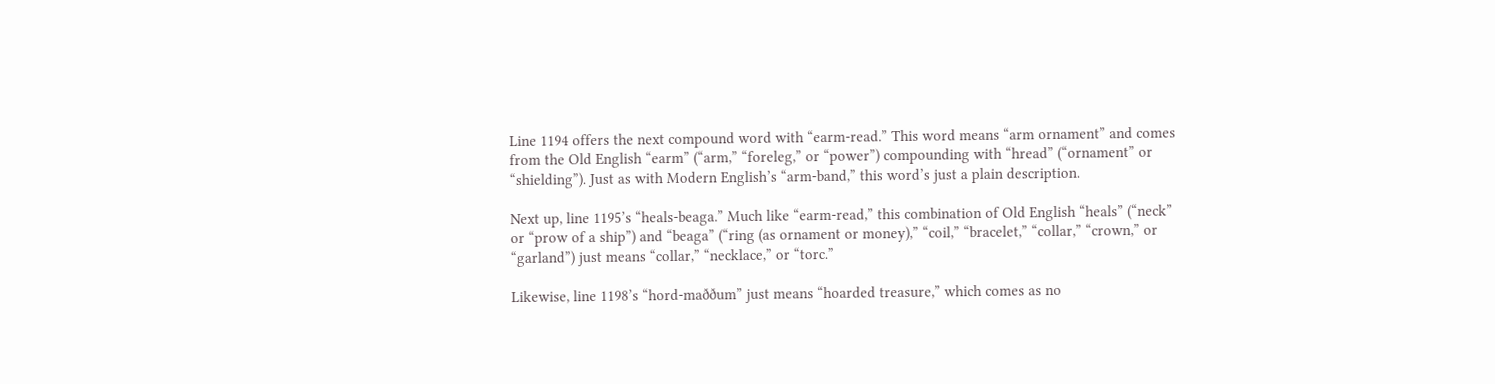Line 1194 offers the next compound word with “earm-read.” This word means “arm ornament” and comes from the Old English “earm” (“arm,” “foreleg,” or “power”) compounding with “hread” (“ornament” or “shielding”). Just as with Modern English’s “arm-band,” this word’s just a plain description.

Next up, line 1195’s “heals-beaga.” Much like “earm-read,” this combination of Old English “heals” (“neck” or “prow of a ship”) and “beaga” (“ring (as ornament or money),” “coil,” “bracelet,” “collar,” “crown,” or “garland”) just means “collar,” “necklace,” or “torc.”

Likewise, line 1198’s “hord-maððum” just means “hoarded treasure,” which comes as no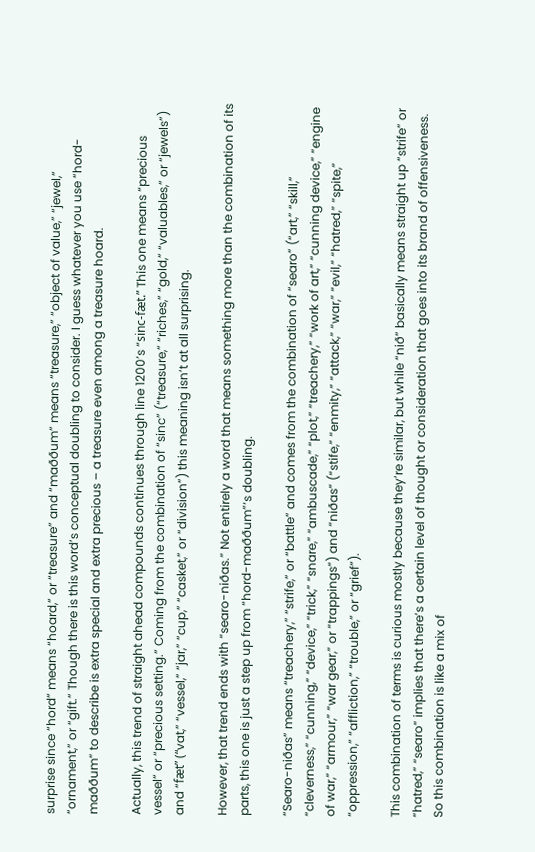surprise since “hord” means “hoard,” or “treasure” and “maððum” means “treasure,” “object of value,” “jewel,” “ornament,” or “gift.” Though there is this word’s conceptual doubling to consider. I guess whatever you use “hord-maððum” to describe is extra special and extra precious – a treasure even among a treasure hoard.

Actually, this trend of straight ahead compounds continues through line 1200’s “sinc-fæt.” This one means “precious vessel” or “precious setting.” Coming from the combination of “sinc” (“treasure,” “riches,” “gold,” “valuables,” or “jewels”) and “fæt” (“vat,” “vessel,” “jar,” “cup,” “casket,” or “division”) this meaning isn’t at all surprising.

However, that trend ends with “searo-niðas.” Not entirely a word that means something more than the combination of its parts, this one is just a step up from “hord-maððum”‘s doubling.

“Searo-niðas” means “treachery,” “strife,” or “battle” and comes from the combination of “searo” (“art,” “skill,” “cleverness,” “cunning,” “device,” “trick,” “snare,” “ambuscade,” “plot,” “treachery,” “work of art,” “cunning device,” “engine of war,” “armour,” “war gear,” or “trappings”) and “niðas” (“stife,” “enmity,” “attack,” “war,” “evil,” “hatred,” “spite,” “oppression,” “affliction,” “trouble,” or “grief”).

This combination of terms is curious mostly because they’re similar, but while “nið” basically means straight up “strife” or “hatred,” “searo” implies that there’s a certain level of thought or consideration that goes into its brand of offensiveness. So this combination is like a mix of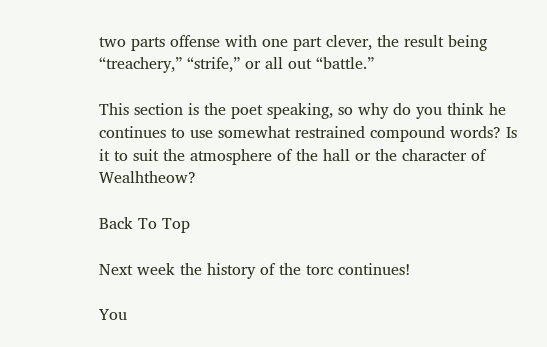two parts offense with one part clever, the result being “treachery,” “strife,” or all out “battle.”

This section is the poet speaking, so why do you think he continues to use somewhat restrained compound words? Is it to suit the atmosphere of the hall or the character of Wealhtheow?

Back To Top

Next week the history of the torc continues!

You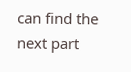can find the next part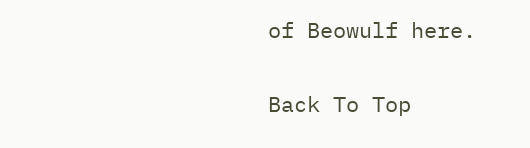of Beowulf here.

Back To Top